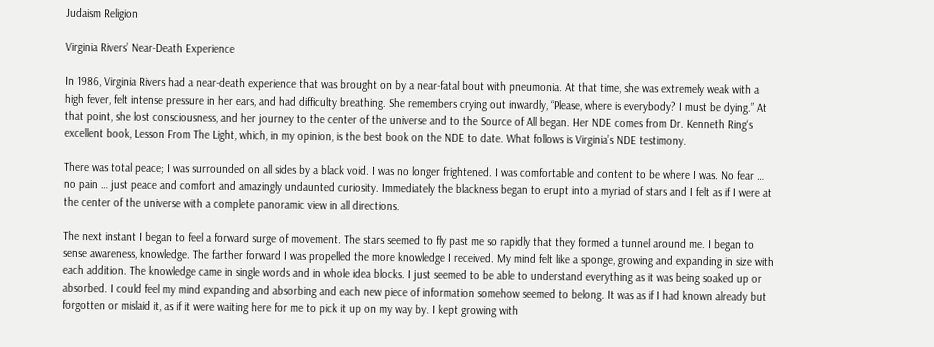Judaism Religion

Virginia Rivers’ Near-Death Experience

In 1986, Virginia Rivers had a near-death experience that was brought on by a near-fatal bout with pneumonia. At that time, she was extremely weak with a high fever, felt intense pressure in her ears, and had difficulty breathing. She remembers crying out inwardly, “Please, where is everybody? I must be dying.” At that point, she lost consciousness, and her journey to the center of the universe and to the Source of All began. Her NDE comes from Dr. Kenneth Ring‘s excellent book, Lesson From The Light, which, in my opinion, is the best book on the NDE to date. What follows is Virginia’s NDE testimony.

There was total peace; I was surrounded on all sides by a black void. I was no longer frightened. I was comfortable and content to be where I was. No fear … no pain … just peace and comfort and amazingly undaunted curiosity. Immediately the blackness began to erupt into a myriad of stars and I felt as if I were at the center of the universe with a complete panoramic view in all directions.

The next instant I began to feel a forward surge of movement. The stars seemed to fly past me so rapidly that they formed a tunnel around me. I began to sense awareness, knowledge. The farther forward I was propelled the more knowledge I received. My mind felt like a sponge, growing and expanding in size with each addition. The knowledge came in single words and in whole idea blocks. I just seemed to be able to understand everything as it was being soaked up or absorbed. I could feel my mind expanding and absorbing and each new piece of information somehow seemed to belong. It was as if I had known already but forgotten or mislaid it, as if it were waiting here for me to pick it up on my way by. I kept growing with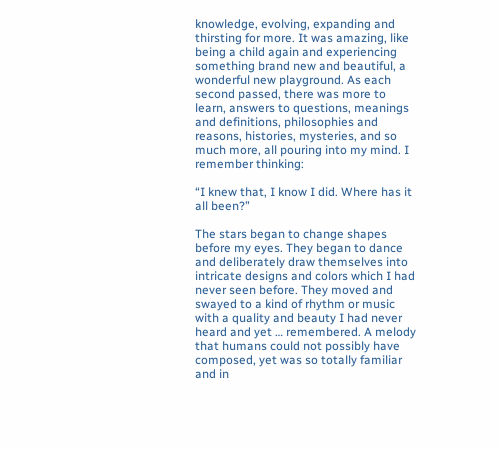knowledge, evolving, expanding and thirsting for more. It was amazing, like being a child again and experiencing something brand new and beautiful, a wonderful new playground. As each second passed, there was more to learn, answers to questions, meanings and definitions, philosophies and reasons, histories, mysteries, and so much more, all pouring into my mind. I remember thinking:

“I knew that, I know I did. Where has it all been?”

The stars began to change shapes before my eyes. They began to dance and deliberately draw themselves into intricate designs and colors which I had never seen before. They moved and swayed to a kind of rhythm or music with a quality and beauty I had never heard and yet … remembered. A melody that humans could not possibly have composed, yet was so totally familiar and in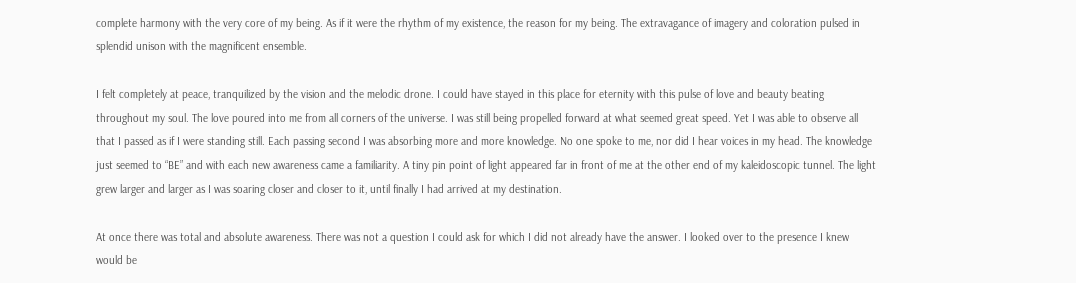complete harmony with the very core of my being. As if it were the rhythm of my existence, the reason for my being. The extravagance of imagery and coloration pulsed in splendid unison with the magnificent ensemble.

I felt completely at peace, tranquilized by the vision and the melodic drone. I could have stayed in this place for eternity with this pulse of love and beauty beating throughout my soul. The love poured into me from all corners of the universe. I was still being propelled forward at what seemed great speed. Yet I was able to observe all that I passed as if I were standing still. Each passing second I was absorbing more and more knowledge. No one spoke to me, nor did I hear voices in my head. The knowledge just seemed to “BE” and with each new awareness came a familiarity. A tiny pin point of light appeared far in front of me at the other end of my kaleidoscopic tunnel. The light grew larger and larger as I was soaring closer and closer to it, until finally I had arrived at my destination.

At once there was total and absolute awareness. There was not a question I could ask for which I did not already have the answer. I looked over to the presence I knew would be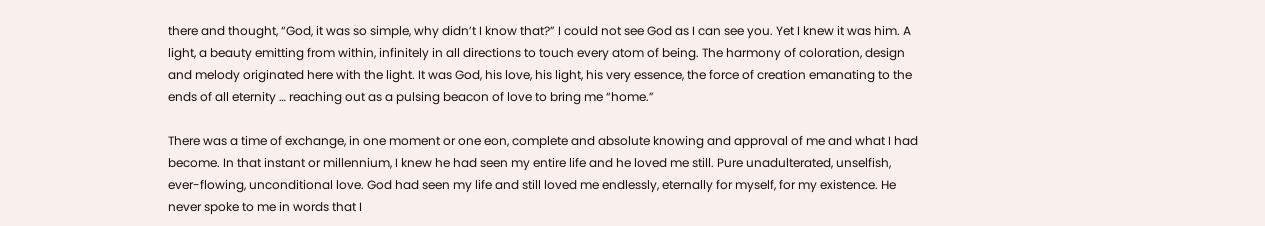there and thought, “God, it was so simple, why didn’t I know that?” I could not see God as I can see you. Yet I knew it was him. A light, a beauty emitting from within, infinitely in all directions to touch every atom of being. The harmony of coloration, design and melody originated here with the light. It was God, his love, his light, his very essence, the force of creation emanating to the ends of all eternity … reaching out as a pulsing beacon of love to bring me “home.”

There was a time of exchange, in one moment or one eon, complete and absolute knowing and approval of me and what I had become. In that instant or millennium, I knew he had seen my entire life and he loved me still. Pure unadulterated, unselfish, ever-flowing, unconditional love. God had seen my life and still loved me endlessly, eternally for myself, for my existence. He never spoke to me in words that I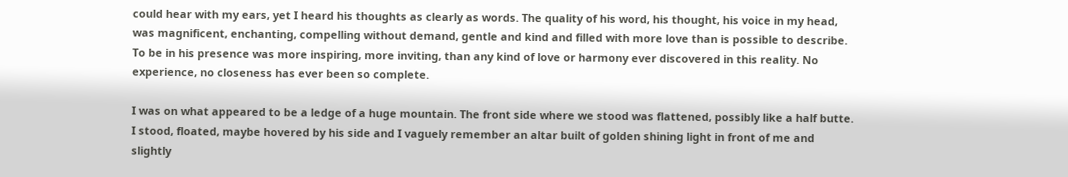could hear with my ears, yet I heard his thoughts as clearly as words. The quality of his word, his thought, his voice in my head, was magnificent, enchanting, compelling without demand, gentle and kind and filled with more love than is possible to describe. To be in his presence was more inspiring, more inviting, than any kind of love or harmony ever discovered in this reality. No experience, no closeness has ever been so complete.

I was on what appeared to be a ledge of a huge mountain. The front side where we stood was flattened, possibly like a half butte. I stood, floated, maybe hovered by his side and I vaguely remember an altar built of golden shining light in front of me and slightly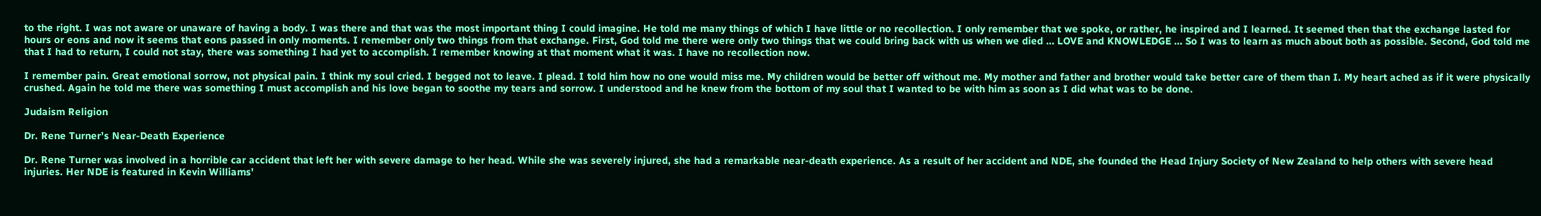to the right. I was not aware or unaware of having a body. I was there and that was the most important thing I could imagine. He told me many things of which I have little or no recollection. I only remember that we spoke, or rather, he inspired and I learned. It seemed then that the exchange lasted for hours or eons and now it seems that eons passed in only moments. I remember only two things from that exchange. First, God told me there were only two things that we could bring back with us when we died … LOVE and KNOWLEDGE … So I was to learn as much about both as possible. Second, God told me that I had to return, I could not stay, there was something I had yet to accomplish. I remember knowing at that moment what it was. I have no recollection now.

I remember pain. Great emotional sorrow, not physical pain. I think my soul cried. I begged not to leave. I plead. I told him how no one would miss me. My children would be better off without me. My mother and father and brother would take better care of them than I. My heart ached as if it were physically crushed. Again he told me there was something I must accomplish and his love began to soothe my tears and sorrow. I understood and he knew from the bottom of my soul that I wanted to be with him as soon as I did what was to be done.

Judaism Religion

Dr. Rene Turner’s Near-Death Experience

Dr. Rene Turner was involved in a horrible car accident that left her with severe damage to her head. While she was severely injured, she had a remarkable near-death experience. As a result of her accident and NDE, she founded the Head Injury Society of New Zealand to help others with severe head injuries. Her NDE is featured in Kevin Williams’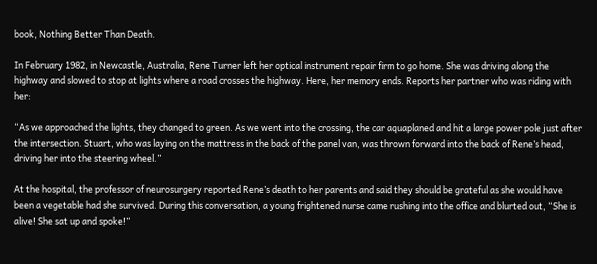book, Nothing Better Than Death.

In February 1982, in Newcastle, Australia, Rene Turner left her optical instrument repair firm to go home. She was driving along the highway and slowed to stop at lights where a road crosses the highway. Here, her memory ends. Reports her partner who was riding with her:

“As we approached the lights, they changed to green. As we went into the crossing, the car aquaplaned and hit a large power pole just after the intersection. Stuart, who was laying on the mattress in the back of the panel van, was thrown forward into the back of Rene’s head, driving her into the steering wheel.”

At the hospital, the professor of neurosurgery reported Rene’s death to her parents and said they should be grateful as she would have been a vegetable had she survived. During this conversation, a young frightened nurse came rushing into the office and blurted out, “She is alive! She sat up and spoke!”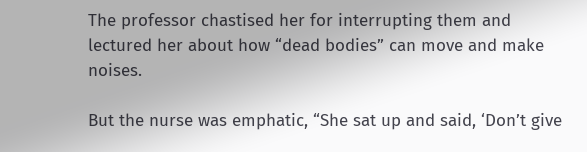The professor chastised her for interrupting them and lectured her about how “dead bodies” can move and make noises.

But the nurse was emphatic, “She sat up and said, ‘Don’t give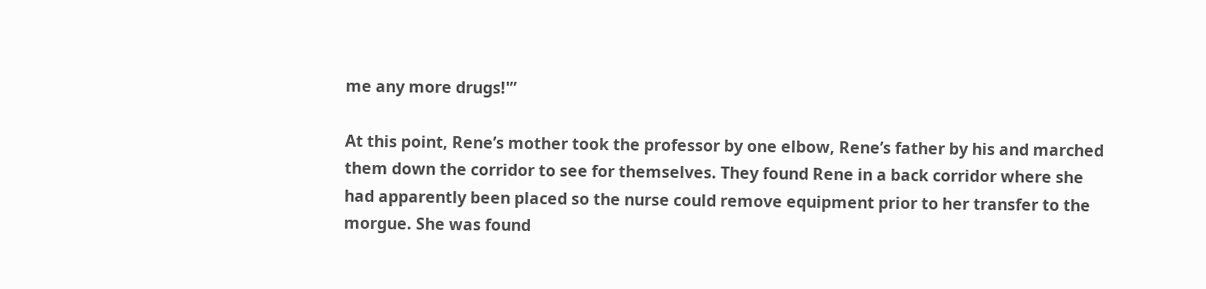me any more drugs!'”

At this point, Rene’s mother took the professor by one elbow, Rene’s father by his and marched them down the corridor to see for themselves. They found Rene in a back corridor where she had apparently been placed so the nurse could remove equipment prior to her transfer to the morgue. She was found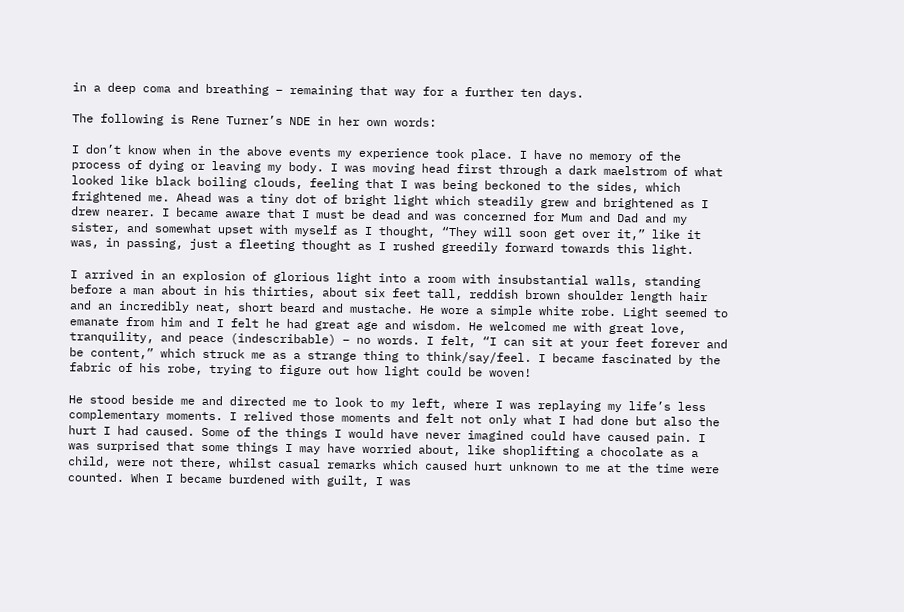in a deep coma and breathing – remaining that way for a further ten days.

The following is Rene Turner’s NDE in her own words:

I don’t know when in the above events my experience took place. I have no memory of the process of dying or leaving my body. I was moving head first through a dark maelstrom of what looked like black boiling clouds, feeling that I was being beckoned to the sides, which frightened me. Ahead was a tiny dot of bright light which steadily grew and brightened as I drew nearer. I became aware that I must be dead and was concerned for Mum and Dad and my sister, and somewhat upset with myself as I thought, “They will soon get over it,” like it was, in passing, just a fleeting thought as I rushed greedily forward towards this light.

I arrived in an explosion of glorious light into a room with insubstantial walls, standing before a man about in his thirties, about six feet tall, reddish brown shoulder length hair and an incredibly neat, short beard and mustache. He wore a simple white robe. Light seemed to emanate from him and I felt he had great age and wisdom. He welcomed me with great love, tranquility, and peace (indescribable) – no words. I felt, “I can sit at your feet forever and be content,” which struck me as a strange thing to think/say/feel. I became fascinated by the fabric of his robe, trying to figure out how light could be woven!

He stood beside me and directed me to look to my left, where I was replaying my life’s less complementary moments. I relived those moments and felt not only what I had done but also the hurt I had caused. Some of the things I would have never imagined could have caused pain. I was surprised that some things I may have worried about, like shoplifting a chocolate as a child, were not there, whilst casual remarks which caused hurt unknown to me at the time were counted. When I became burdened with guilt, I was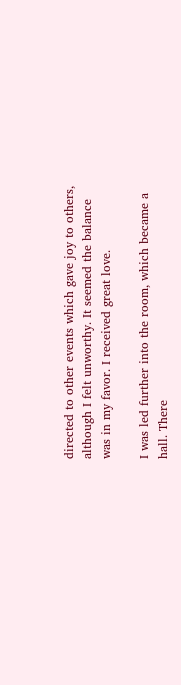directed to other events which gave joy to others, although I felt unworthy. It seemed the balance was in my favor. I received great love.

I was led further into the room, which became a hall. There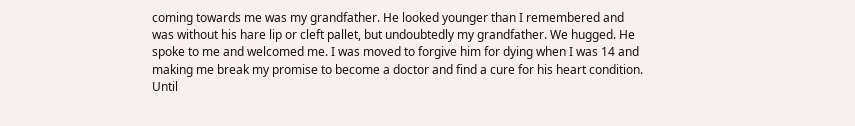coming towards me was my grandfather. He looked younger than I remembered and was without his hare lip or cleft pallet, but undoubtedly my grandfather. We hugged. He spoke to me and welcomed me. I was moved to forgive him for dying when I was 14 and making me break my promise to become a doctor and find a cure for his heart condition. Until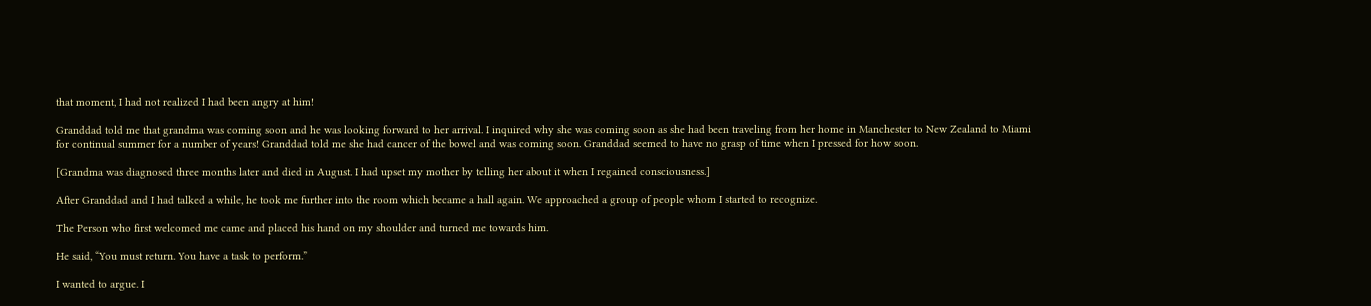that moment, I had not realized I had been angry at him!

Granddad told me that grandma was coming soon and he was looking forward to her arrival. I inquired why she was coming soon as she had been traveling from her home in Manchester to New Zealand to Miami for continual summer for a number of years! Granddad told me she had cancer of the bowel and was coming soon. Granddad seemed to have no grasp of time when I pressed for how soon.

[Grandma was diagnosed three months later and died in August. I had upset my mother by telling her about it when I regained consciousness.]

After Granddad and I had talked a while, he took me further into the room which became a hall again. We approached a group of people whom I started to recognize.

The Person who first welcomed me came and placed his hand on my shoulder and turned me towards him.

He said, “You must return. You have a task to perform.”

I wanted to argue. I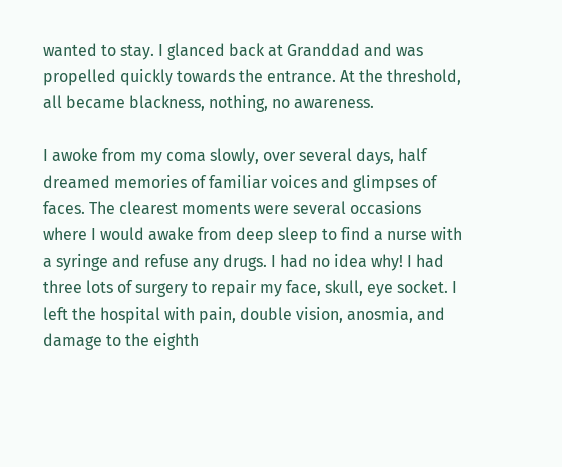wanted to stay. I glanced back at Granddad and was propelled quickly towards the entrance. At the threshold, all became blackness, nothing, no awareness.

I awoke from my coma slowly, over several days, half dreamed memories of familiar voices and glimpses of faces. The clearest moments were several occasions where I would awake from deep sleep to find a nurse with a syringe and refuse any drugs. I had no idea why! I had three lots of surgery to repair my face, skull, eye socket. I left the hospital with pain, double vision, anosmia, and damage to the eighth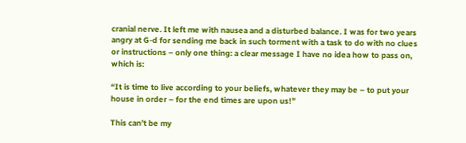cranial nerve. It left me with nausea and a disturbed balance. I was for two years angry at G-d for sending me back in such torment with a task to do with no clues or instructions – only one thing: a clear message I have no idea how to pass on, which is:

“It is time to live according to your beliefs, whatever they may be – to put your house in order – for the end times are upon us!”

This can’t be my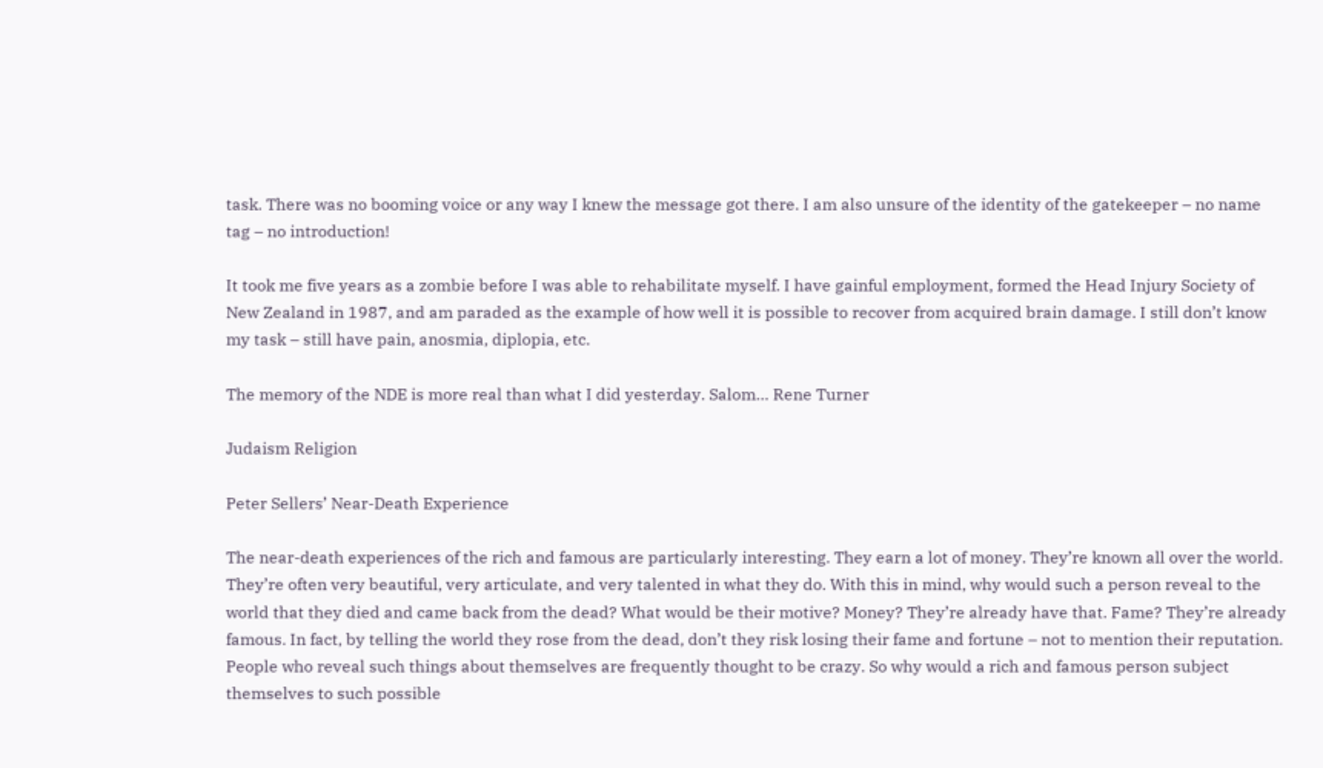task. There was no booming voice or any way I knew the message got there. I am also unsure of the identity of the gatekeeper – no name tag – no introduction!

It took me five years as a zombie before I was able to rehabilitate myself. I have gainful employment, formed the Head Injury Society of New Zealand in 1987, and am paraded as the example of how well it is possible to recover from acquired brain damage. I still don’t know my task – still have pain, anosmia, diplopia, etc.

The memory of the NDE is more real than what I did yesterday. Salom… Rene Turner

Judaism Religion

Peter Sellers’ Near-Death Experience

The near-death experiences of the rich and famous are particularly interesting. They earn a lot of money. They’re known all over the world. They’re often very beautiful, very articulate, and very talented in what they do. With this in mind, why would such a person reveal to the world that they died and came back from the dead? What would be their motive? Money? They’re already have that. Fame? They’re already famous. In fact, by telling the world they rose from the dead, don’t they risk losing their fame and fortune – not to mention their reputation. People who reveal such things about themselves are frequently thought to be crazy. So why would a rich and famous person subject themselves to such possible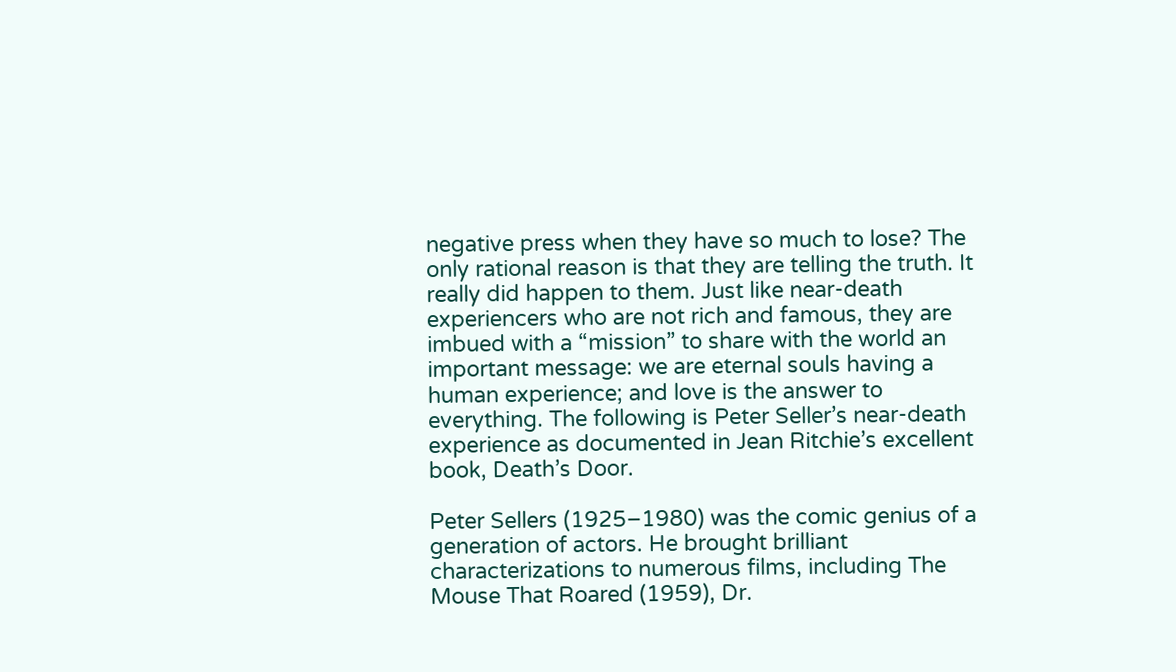negative press when they have so much to lose? The only rational reason is that they are telling the truth. It really did happen to them. Just like near-death experiencers who are not rich and famous, they are imbued with a “mission” to share with the world an important message: we are eternal souls having a human experience; and love is the answer to everything. The following is Peter Seller’s near-death experience as documented in Jean Ritchie’s excellent book, Death’s Door.

Peter Sellers (1925–1980) was the comic genius of a generation of actors. He brought brilliant characterizations to numerous films, including The Mouse That Roared (1959), Dr.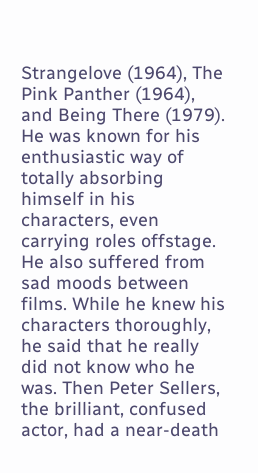Strangelove (1964), The Pink Panther (1964), and Being There (1979). He was known for his enthusiastic way of totally absorbing himself in his characters, even carrying roles offstage. He also suffered from sad moods between films. While he knew his characters thoroughly, he said that he really did not know who he was. Then Peter Sellers, the brilliant, confused actor, had a near-death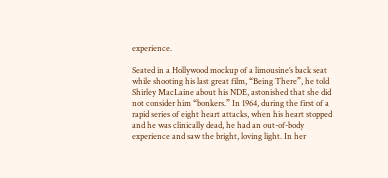experience.

Seated in a Hollywood mockup of a limousine’s back seat while shooting his last great film, “Being There”, he told Shirley MacLaine about his NDE, astonished that she did not consider him “bonkers.” In 1964, during the first of a rapid series of eight heart attacks, when his heart stopped and he was clinically dead, he had an out-of-body experience and saw the bright, loving light. In her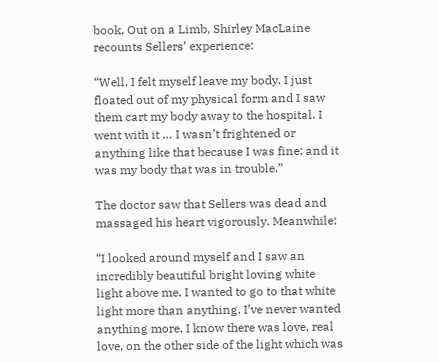book, Out on a Limb, Shirley MacLaine recounts Sellers’ experience:

“Well, I felt myself leave my body. I just floated out of my physical form and I saw them cart my body away to the hospital. I went with it … I wasn’t frightened or anything like that because I was fine; and it was my body that was in trouble.”

The doctor saw that Sellers was dead and massaged his heart vigorously. Meanwhile:

“I looked around myself and I saw an incredibly beautiful bright loving white light above me. I wanted to go to that white light more than anything. I’ve never wanted anything more. I know there was love, real love, on the other side of the light which was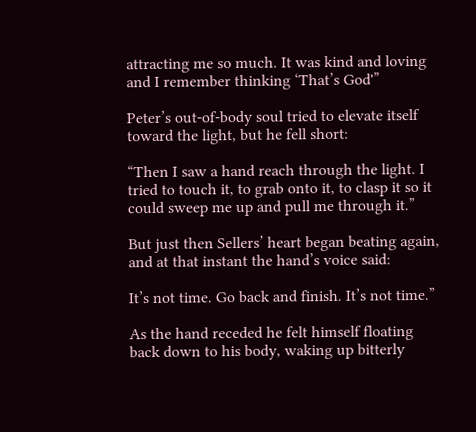attracting me so much. It was kind and loving and I remember thinking ‘That’s God'”

Peter’s out-of-body soul tried to elevate itself toward the light, but he fell short:

“Then I saw a hand reach through the light. I tried to touch it, to grab onto it, to clasp it so it could sweep me up and pull me through it.”

But just then Sellers’ heart began beating again, and at that instant the hand’s voice said:

It’s not time. Go back and finish. It’s not time.”

As the hand receded he felt himself floating back down to his body, waking up bitterly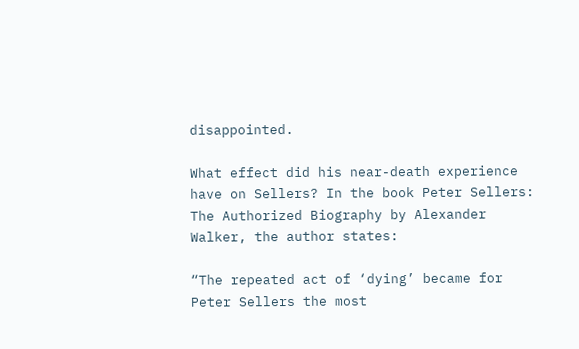disappointed.

What effect did his near-death experience have on Sellers? In the book Peter Sellers: The Authorized Biography by Alexander Walker, the author states:

“The repeated act of ‘dying’ became for Peter Sellers the most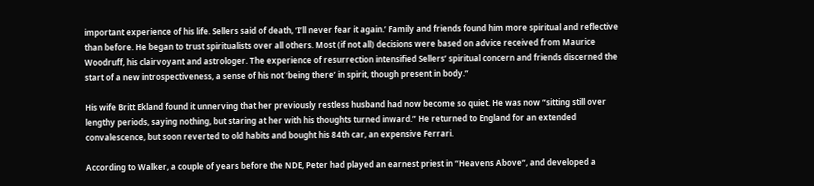important experience of his life. Sellers said of death, ‘I’ll never fear it again.’ Family and friends found him more spiritual and reflective than before. He began to trust spiritualists over all others. Most (if not all) decisions were based on advice received from Maurice Woodruff, his clairvoyant and astrologer. The experience of resurrection intensified Sellers’ spiritual concern and friends discerned the start of a new introspectiveness, a sense of his not ‘being there’ in spirit, though present in body.”

His wife Britt Ekland found it unnerving that her previously restless husband had now become so quiet. He was now “sitting still over lengthy periods, saying nothing, but staring at her with his thoughts turned inward.” He returned to England for an extended convalescence, but soon reverted to old habits and bought his 84th car, an expensive Ferrari.

According to Walker, a couple of years before the NDE, Peter had played an earnest priest in “Heavens Above“, and developed a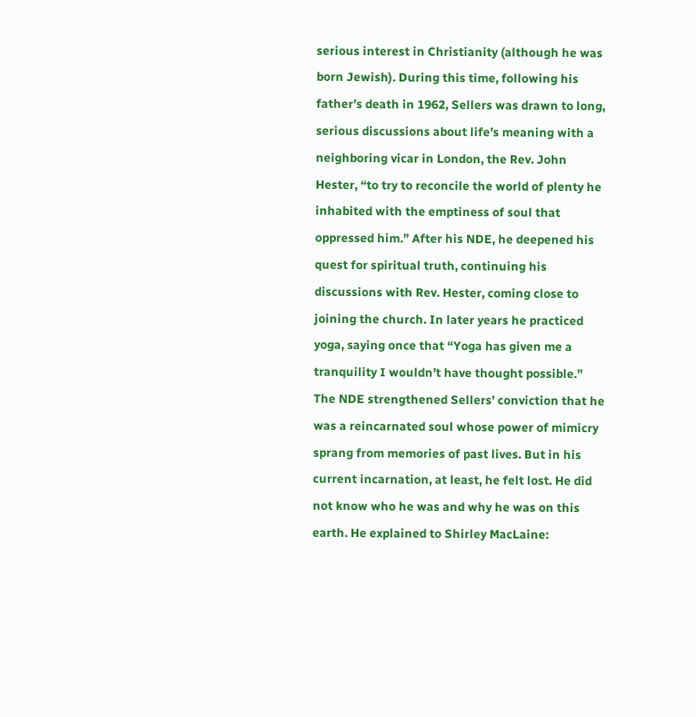serious interest in Christianity (although he was born Jewish). During this time, following his father’s death in 1962, Sellers was drawn to long, serious discussions about life’s meaning with a neighboring vicar in London, the Rev. John Hester, “to try to reconcile the world of plenty he inhabited with the emptiness of soul that oppressed him.” After his NDE, he deepened his quest for spiritual truth, continuing his discussions with Rev. Hester, coming close to joining the church. In later years he practiced yoga, saying once that “Yoga has given me a tranquility I wouldn’t have thought possible.” The NDE strengthened Sellers’ conviction that he was a reincarnated soul whose power of mimicry sprang from memories of past lives. But in his current incarnation, at least, he felt lost. He did not know who he was and why he was on this earth. He explained to Shirley MacLaine: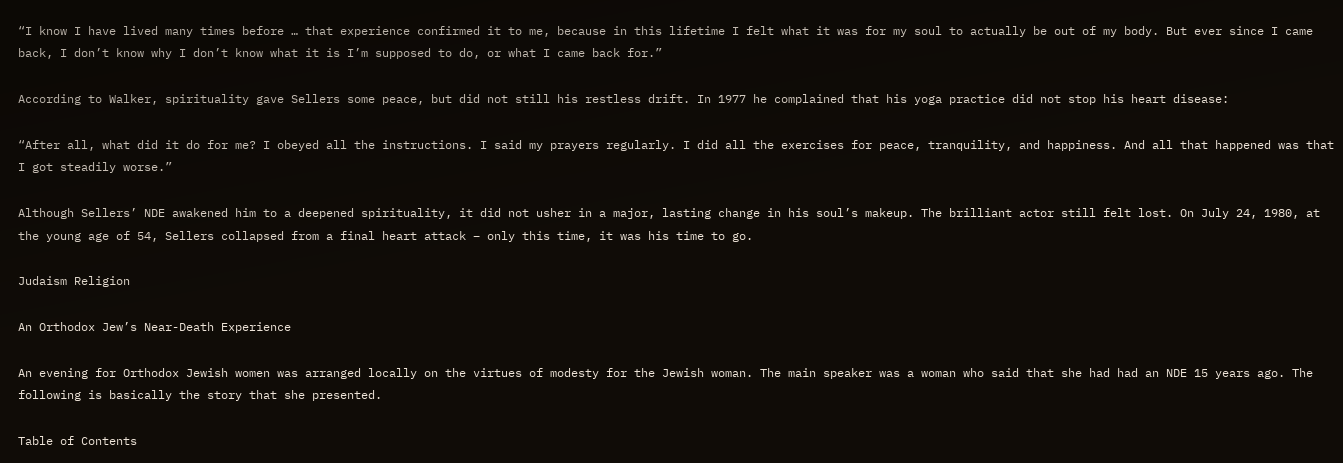“I know I have lived many times before … that experience confirmed it to me, because in this lifetime I felt what it was for my soul to actually be out of my body. But ever since I came back, I don’t know why I don’t know what it is I’m supposed to do, or what I came back for.”

According to Walker, spirituality gave Sellers some peace, but did not still his restless drift. In 1977 he complained that his yoga practice did not stop his heart disease:

“After all, what did it do for me? I obeyed all the instructions. I said my prayers regularly. I did all the exercises for peace, tranquility, and happiness. And all that happened was that I got steadily worse.”

Although Sellers’ NDE awakened him to a deepened spirituality, it did not usher in a major, lasting change in his soul’s makeup. The brilliant actor still felt lost. On July 24, 1980, at the young age of 54, Sellers collapsed from a final heart attack – only this time, it was his time to go.

Judaism Religion

An Orthodox Jew’s Near-Death Experience

An evening for Orthodox Jewish women was arranged locally on the virtues of modesty for the Jewish woman. The main speaker was a woman who said that she had had an NDE 15 years ago. The following is basically the story that she presented.

Table of Contents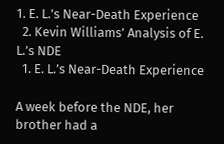1. E. L.’s Near-Death Experience
  2. Kevin Williams’ Analysis of E. L.’s NDE
  1. E. L.’s Near-Death Experience

A week before the NDE, her brother had a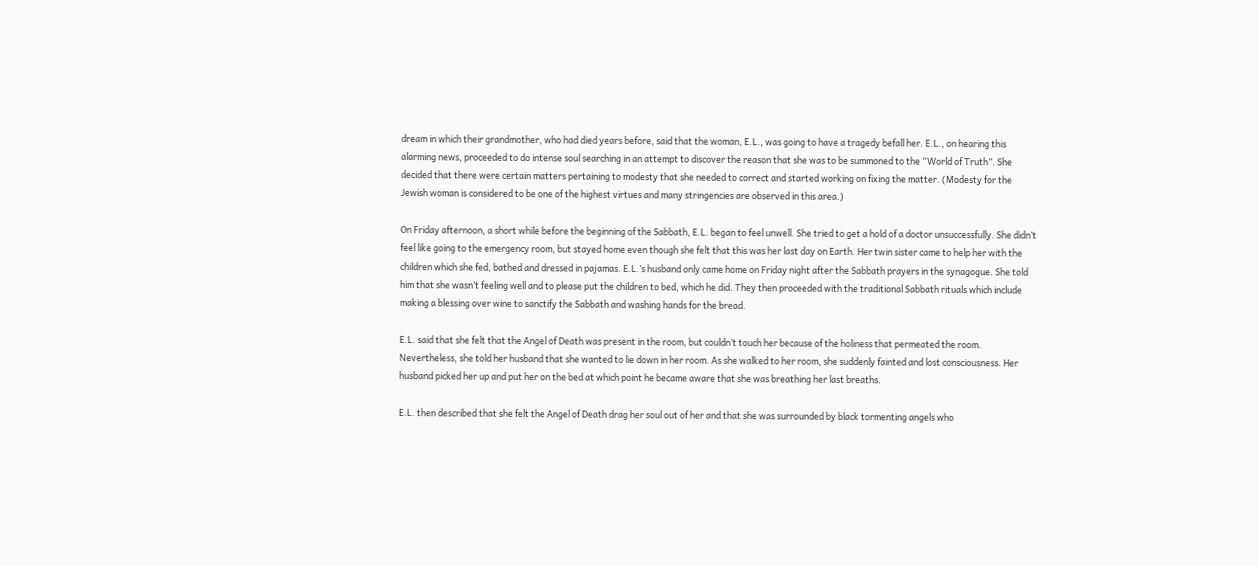dream in which their grandmother, who had died years before, said that the woman, E.L., was going to have a tragedy befall her. E.L., on hearing this alarming news, proceeded to do intense soul searching in an attempt to discover the reason that she was to be summoned to the “World of Truth”. She decided that there were certain matters pertaining to modesty that she needed to correct and started working on fixing the matter. (Modesty for the Jewish woman is considered to be one of the highest virtues and many stringencies are observed in this area.)

On Friday afternoon, a short while before the beginning of the Sabbath, E.L. began to feel unwell. She tried to get a hold of a doctor unsuccessfully. She didn’t feel like going to the emergency room, but stayed home even though she felt that this was her last day on Earth. Her twin sister came to help her with the children which she fed, bathed and dressed in pajamas. E.L.’s husband only came home on Friday night after the Sabbath prayers in the synagogue. She told him that she wasn’t feeling well and to please put the children to bed, which he did. They then proceeded with the traditional Sabbath rituals which include making a blessing over wine to sanctify the Sabbath and washing hands for the bread.

E.L. said that she felt that the Angel of Death was present in the room, but couldn’t touch her because of the holiness that permeated the room. Nevertheless, she told her husband that she wanted to lie down in her room. As she walked to her room, she suddenly fainted and lost consciousness. Her husband picked her up and put her on the bed at which point he became aware that she was breathing her last breaths.

E.L. then described that she felt the Angel of Death drag her soul out of her and that she was surrounded by black tormenting angels who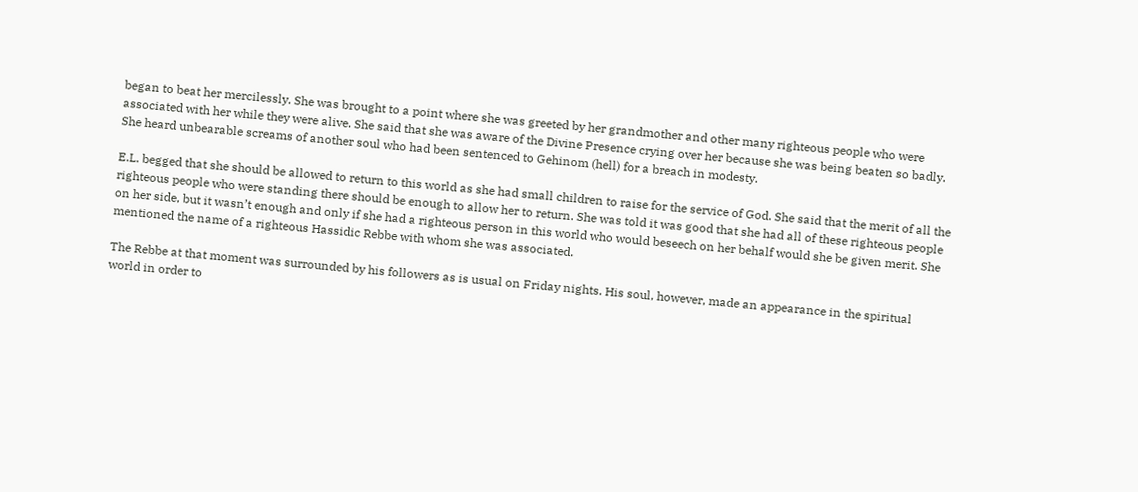began to beat her mercilessly. She was brought to a point where she was greeted by her grandmother and other many righteous people who were associated with her while they were alive. She said that she was aware of the Divine Presence crying over her because she was being beaten so badly. She heard unbearable screams of another soul who had been sentenced to Gehinom (hell) for a breach in modesty.

E.L. begged that she should be allowed to return to this world as she had small children to raise for the service of God. She said that the merit of all the righteous people who were standing there should be enough to allow her to return. She was told it was good that she had all of these righteous people on her side, but it wasn’t enough and only if she had a righteous person in this world who would beseech on her behalf would she be given merit. She mentioned the name of a righteous Hassidic Rebbe with whom she was associated.

The Rebbe at that moment was surrounded by his followers as is usual on Friday nights. His soul, however, made an appearance in the spiritual world in order to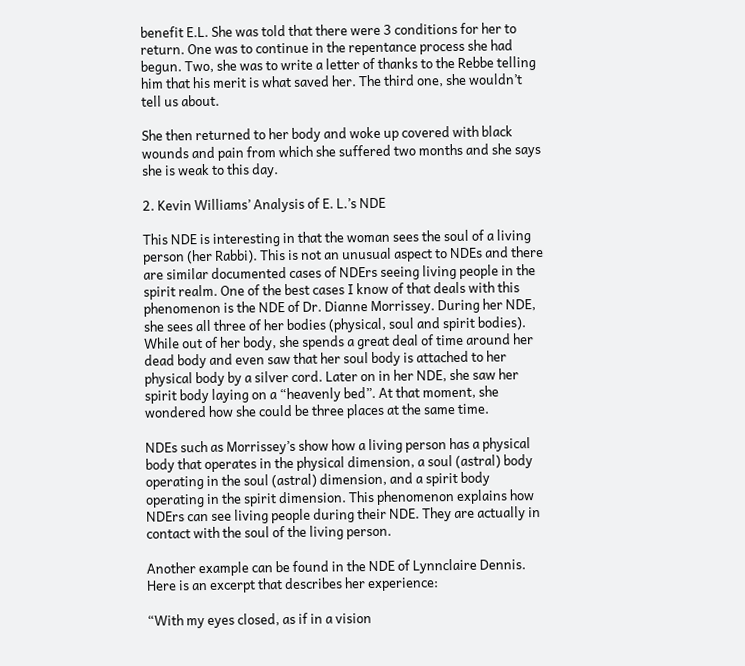benefit E.L. She was told that there were 3 conditions for her to return. One was to continue in the repentance process she had begun. Two, she was to write a letter of thanks to the Rebbe telling him that his merit is what saved her. The third one, she wouldn’t tell us about.

She then returned to her body and woke up covered with black wounds and pain from which she suffered two months and she says she is weak to this day.

2. Kevin Williams’ Analysis of E. L.’s NDE

This NDE is interesting in that the woman sees the soul of a living person (her Rabbi). This is not an unusual aspect to NDEs and there are similar documented cases of NDErs seeing living people in the spirit realm. One of the best cases I know of that deals with this phenomenon is the NDE of Dr. Dianne Morrissey. During her NDE, she sees all three of her bodies (physical, soul and spirit bodies). While out of her body, she spends a great deal of time around her dead body and even saw that her soul body is attached to her physical body by a silver cord. Later on in her NDE, she saw her spirit body laying on a “heavenly bed”. At that moment, she wondered how she could be three places at the same time.

NDEs such as Morrissey’s show how a living person has a physical body that operates in the physical dimension, a soul (astral) body operating in the soul (astral) dimension, and a spirit body operating in the spirit dimension. This phenomenon explains how NDErs can see living people during their NDE. They are actually in contact with the soul of the living person.

Another example can be found in the NDE of Lynnclaire Dennis. Here is an excerpt that describes her experience:

“With my eyes closed, as if in a vision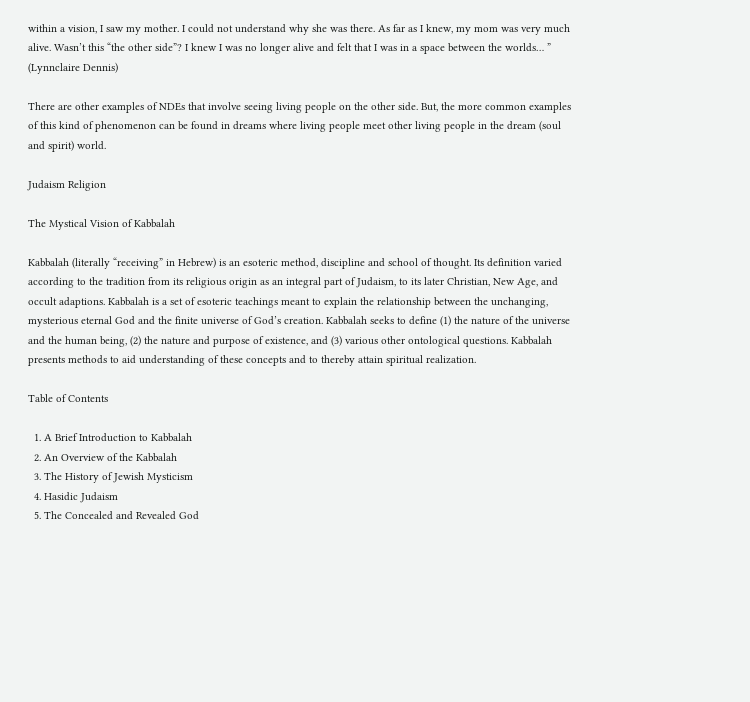within a vision, I saw my mother. I could not understand why she was there. As far as I knew, my mom was very much alive. Wasn’t this “the other side”? I knew I was no longer alive and felt that I was in a space between the worlds… ” (Lynnclaire Dennis)

There are other examples of NDEs that involve seeing living people on the other side. But, the more common examples of this kind of phenomenon can be found in dreams where living people meet other living people in the dream (soul and spirit) world.

Judaism Religion

The Mystical Vision of Kabbalah

Kabbalah (literally “receiving” in Hebrew) is an esoteric method, discipline and school of thought. Its definition varied according to the tradition from its religious origin as an integral part of Judaism, to its later Christian, New Age, and occult adaptions. Kabbalah is a set of esoteric teachings meant to explain the relationship between the unchanging, mysterious eternal God and the finite universe of God’s creation. Kabbalah seeks to define (1) the nature of the universe and the human being, (2) the nature and purpose of existence, and (3) various other ontological questions. Kabbalah presents methods to aid understanding of these concepts and to thereby attain spiritual realization.

Table of Contents

  1. A Brief Introduction to Kabbalah
  2. An Overview of the Kabbalah
  3. The History of Jewish Mysticism
  4. Hasidic Judaism
  5. The Concealed and Revealed God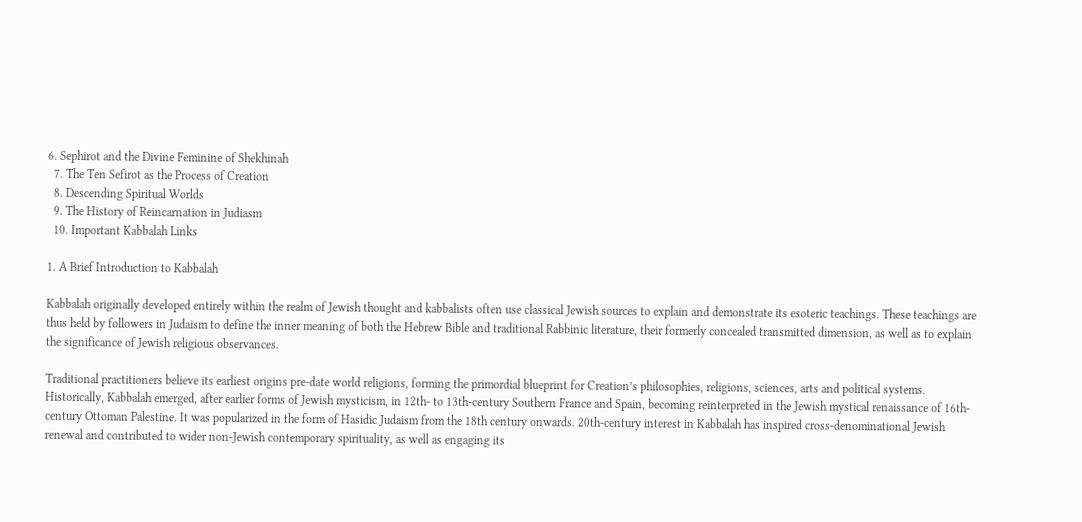6. Sephirot and the Divine Feminine of Shekhinah
  7. The Ten Sefirot as the Process of Creation
  8. Descending Spiritual Worlds
  9. The History of Reincarnation in Judiasm
  10. Important Kabbalah Links

1. A Brief Introduction to Kabbalah

Kabbalah originally developed entirely within the realm of Jewish thought and kabbalists often use classical Jewish sources to explain and demonstrate its esoteric teachings. These teachings are thus held by followers in Judaism to define the inner meaning of both the Hebrew Bible and traditional Rabbinic literature, their formerly concealed transmitted dimension, as well as to explain the significance of Jewish religious observances.

Traditional practitioners believe its earliest origins pre-date world religions, forming the primordial blueprint for Creation’s philosophies, religions, sciences, arts and political systems. Historically, Kabbalah emerged, after earlier forms of Jewish mysticism, in 12th- to 13th-century Southern France and Spain, becoming reinterpreted in the Jewish mystical renaissance of 16th-century Ottoman Palestine. It was popularized in the form of Hasidic Judaism from the 18th century onwards. 20th-century interest in Kabbalah has inspired cross-denominational Jewish renewal and contributed to wider non-Jewish contemporary spirituality, as well as engaging its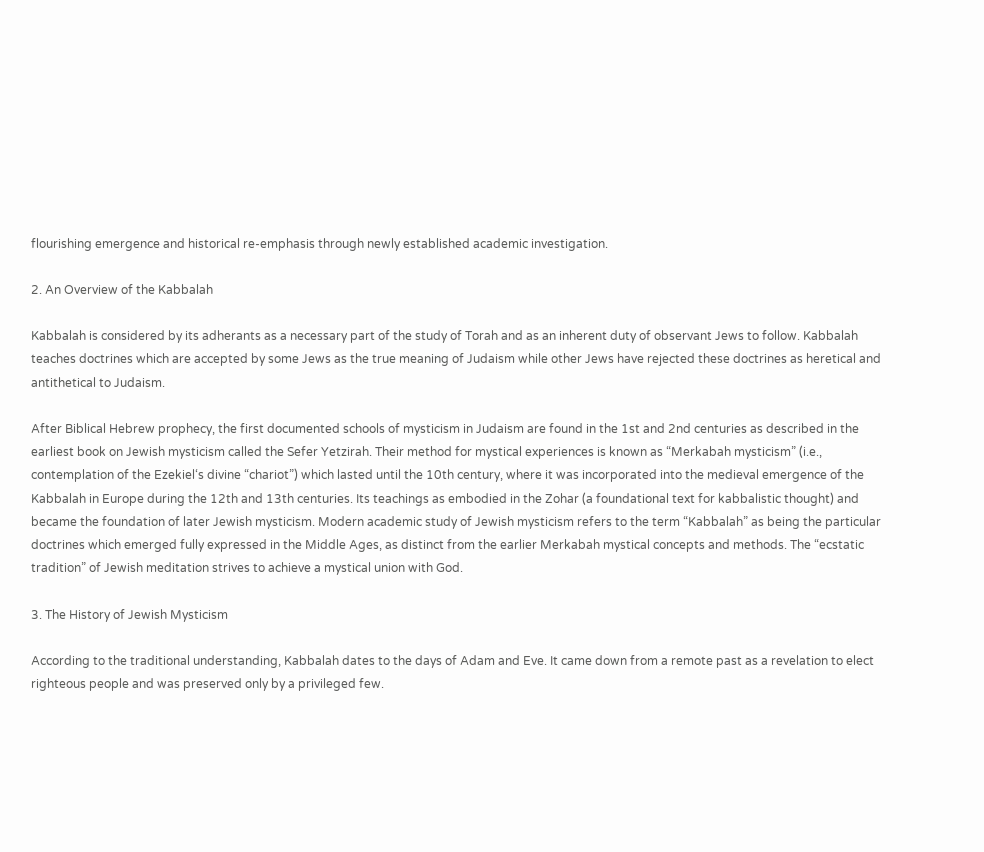flourishing emergence and historical re-emphasis through newly established academic investigation.

2. An Overview of the Kabbalah

Kabbalah is considered by its adherants as a necessary part of the study of Torah and as an inherent duty of observant Jews to follow. Kabbalah teaches doctrines which are accepted by some Jews as the true meaning of Judaism while other Jews have rejected these doctrines as heretical and antithetical to Judaism.

After Biblical Hebrew prophecy, the first documented schools of mysticism in Judaism are found in the 1st and 2nd centuries as described in the earliest book on Jewish mysticism called the Sefer Yetzirah. Their method for mystical experiences is known as “Merkabah mysticism” (i.e., contemplation of the Ezekiel‘s divine “chariot”) which lasted until the 10th century, where it was incorporated into the medieval emergence of the Kabbalah in Europe during the 12th and 13th centuries. Its teachings as embodied in the Zohar (a foundational text for kabbalistic thought) and became the foundation of later Jewish mysticism. Modern academic study of Jewish mysticism refers to the term “Kabbalah” as being the particular doctrines which emerged fully expressed in the Middle Ages, as distinct from the earlier Merkabah mystical concepts and methods. The “ecstatic tradition” of Jewish meditation strives to achieve a mystical union with God.

3. The History of Jewish Mysticism

According to the traditional understanding, Kabbalah dates to the days of Adam and Eve. It came down from a remote past as a revelation to elect righteous people and was preserved only by a privileged few.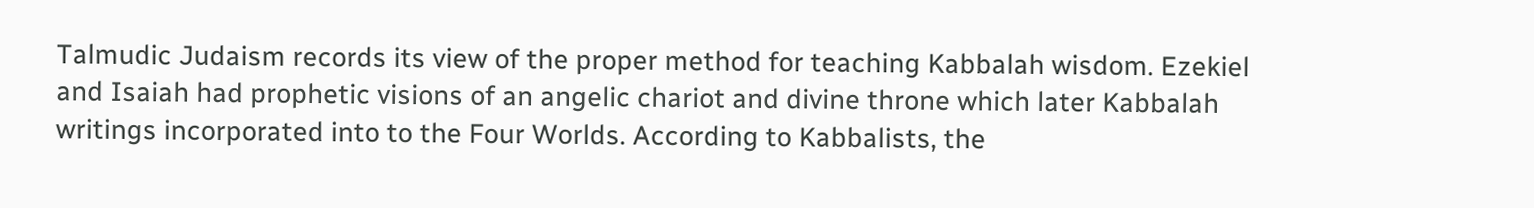Talmudic Judaism records its view of the proper method for teaching Kabbalah wisdom. Ezekiel and Isaiah had prophetic visions of an angelic chariot and divine throne which later Kabbalah writings incorporated into to the Four Worlds. According to Kabbalists, the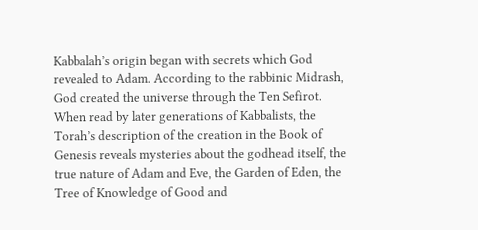Kabbalah’s origin began with secrets which God revealed to Adam. According to the rabbinic Midrash, God created the universe through the Ten Sefirot. When read by later generations of Kabbalists, the Torah’s description of the creation in the Book of Genesis reveals mysteries about the godhead itself, the true nature of Adam and Eve, the Garden of Eden, the Tree of Knowledge of Good and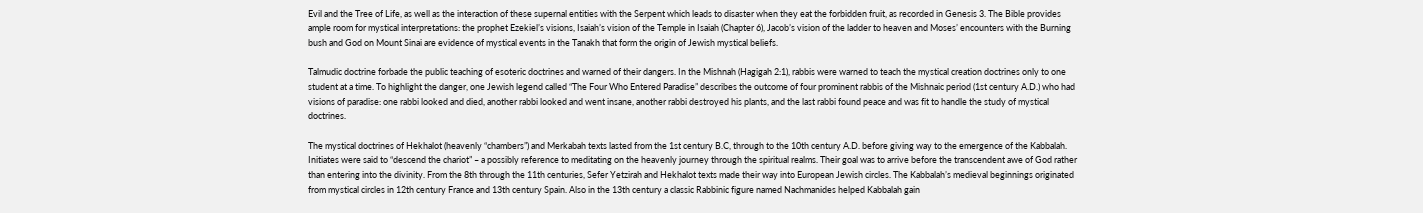Evil and the Tree of Life, as well as the interaction of these supernal entities with the Serpent which leads to disaster when they eat the forbidden fruit, as recorded in Genesis 3. The Bible provides ample room for mystical interpretations: the prophet Ezekiel’s visions, Isaiah’s vision of the Temple in Isaiah (Chapter 6), Jacob’s vision of the ladder to heaven and Moses’ encounters with the Burning bush and God on Mount Sinai are evidence of mystical events in the Tanakh that form the origin of Jewish mystical beliefs.

Talmudic doctrine forbade the public teaching of esoteric doctrines and warned of their dangers. In the Mishnah (Hagigah 2:1), rabbis were warned to teach the mystical creation doctrines only to one student at a time. To highlight the danger, one Jewish legend called “The Four Who Entered Paradise” describes the outcome of four prominent rabbis of the Mishnaic period (1st century A.D.) who had visions of paradise: one rabbi looked and died, another rabbi looked and went insane, another rabbi destroyed his plants, and the last rabbi found peace and was fit to handle the study of mystical doctrines.

The mystical doctrines of Hekhalot (heavenly “chambers”) and Merkabah texts lasted from the 1st century B.C, through to the 10th century A.D. before giving way to the emergence of the Kabbalah. Initiates were said to “descend the chariot” – a possibly reference to meditating on the heavenly journey through the spiritual realms. Their goal was to arrive before the transcendent awe of God rather than entering into the divinity. From the 8th through the 11th centuries, Sefer Yetzirah and Hekhalot texts made their way into European Jewish circles. The Kabbalah’s medieval beginnings originated from mystical circles in 12th century France and 13th century Spain. Also in the 13th century a classic Rabbinic figure named Nachmanides helped Kabbalah gain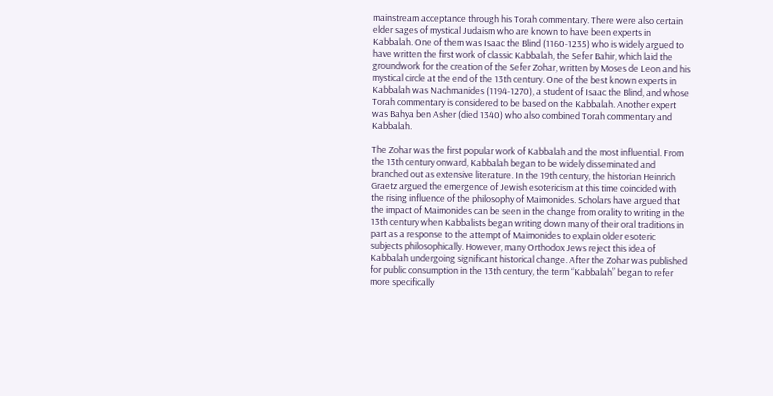mainstream acceptance through his Torah commentary. There were also certain elder sages of mystical Judaism who are known to have been experts in Kabbalah. One of them was Isaac the Blind (1160-1235) who is widely argued to have written the first work of classic Kabbalah, the Sefer Bahir, which laid the groundwork for the creation of the Sefer Zohar, written by Moses de Leon and his mystical circle at the end of the 13th century. One of the best known experts in Kabbalah was Nachmanides (1194-1270), a student of Isaac the Blind, and whose Torah commentary is considered to be based on the Kabbalah. Another expert was Bahya ben Asher (died 1340) who also combined Torah commentary and Kabbalah.

The Zohar was the first popular work of Kabbalah and the most influential. From the 13th century onward, Kabbalah began to be widely disseminated and branched out as extensive literature. In the 19th century, the historian Heinrich Graetz argued the emergence of Jewish esotericism at this time coincided with the rising influence of the philosophy of Maimonides. Scholars have argued that the impact of Maimonides can be seen in the change from orality to writing in the 13th century when Kabbalists began writing down many of their oral traditions in part as a response to the attempt of Maimonides to explain older esoteric subjects philosophically. However, many Orthodox Jews reject this idea of Kabbalah undergoing significant historical change. After the Zohar was published for public consumption in the 13th century, the term “Kabbalah” began to refer more specifically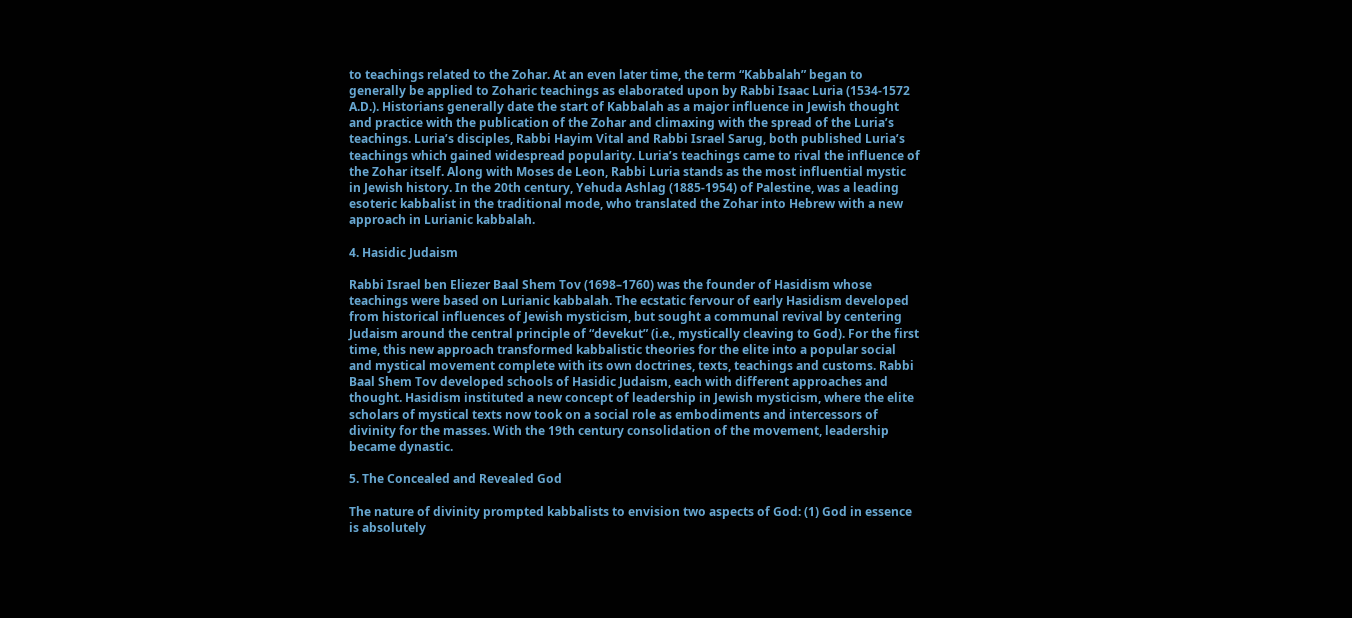to teachings related to the Zohar. At an even later time, the term “Kabbalah” began to generally be applied to Zoharic teachings as elaborated upon by Rabbi Isaac Luria (1534-1572 A.D.). Historians generally date the start of Kabbalah as a major influence in Jewish thought and practice with the publication of the Zohar and climaxing with the spread of the Luria’s teachings. Luria’s disciples, Rabbi Hayim Vital and Rabbi Israel Sarug, both published Luria’s teachings which gained widespread popularity. Luria’s teachings came to rival the influence of the Zohar itself. Along with Moses de Leon, Rabbi Luria stands as the most influential mystic in Jewish history. In the 20th century, Yehuda Ashlag (1885-1954) of Palestine, was a leading esoteric kabbalist in the traditional mode, who translated the Zohar into Hebrew with a new approach in Lurianic kabbalah.

4. Hasidic Judaism

Rabbi Israel ben Eliezer Baal Shem Tov (1698–1760) was the founder of Hasidism whose teachings were based on Lurianic kabbalah. The ecstatic fervour of early Hasidism developed from historical influences of Jewish mysticism, but sought a communal revival by centering Judaism around the central principle of “devekut” (i.e., mystically cleaving to God). For the first time, this new approach transformed kabbalistic theories for the elite into a popular social and mystical movement complete with its own doctrines, texts, teachings and customs. Rabbi Baal Shem Tov developed schools of Hasidic Judaism, each with different approaches and thought. Hasidism instituted a new concept of leadership in Jewish mysticism, where the elite scholars of mystical texts now took on a social role as embodiments and intercessors of divinity for the masses. With the 19th century consolidation of the movement, leadership became dynastic.

5. The Concealed and Revealed God

The nature of divinity prompted kabbalists to envision two aspects of God: (1) God in essence is absolutely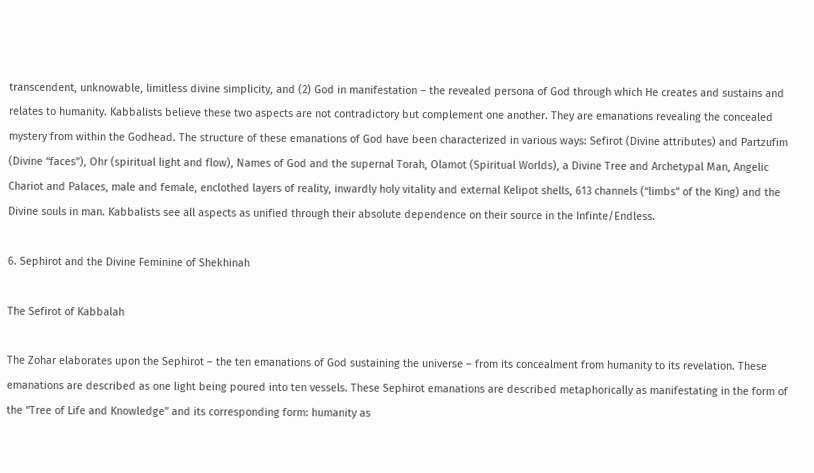transcendent, unknowable, limitless divine simplicity, and (2) God in manifestation – the revealed persona of God through which He creates and sustains and relates to humanity. Kabbalists believe these two aspects are not contradictory but complement one another. They are emanations revealing the concealed mystery from within the Godhead. The structure of these emanations of God have been characterized in various ways: Sefirot (Divine attributes) and Partzufim (Divine “faces”), Ohr (spiritual light and flow), Names of God and the supernal Torah, Olamot (Spiritual Worlds), a Divine Tree and Archetypal Man, Angelic Chariot and Palaces, male and female, enclothed layers of reality, inwardly holy vitality and external Kelipot shells, 613 channels (“limbs” of the King) and the Divine souls in man. Kabbalists see all aspects as unified through their absolute dependence on their source in the Infinte/Endless.

6. Sephirot and the Divine Feminine of Shekhinah

The Sefirot of Kabbalah

The Zohar elaborates upon the Sephirot – the ten emanations of God sustaining the universe – from its concealment from humanity to its revelation. These emanations are described as one light being poured into ten vessels. These Sephirot emanations are described metaphorically as manifestating in the form of the “Tree of Life and Knowledge” and its corresponding form: humanity as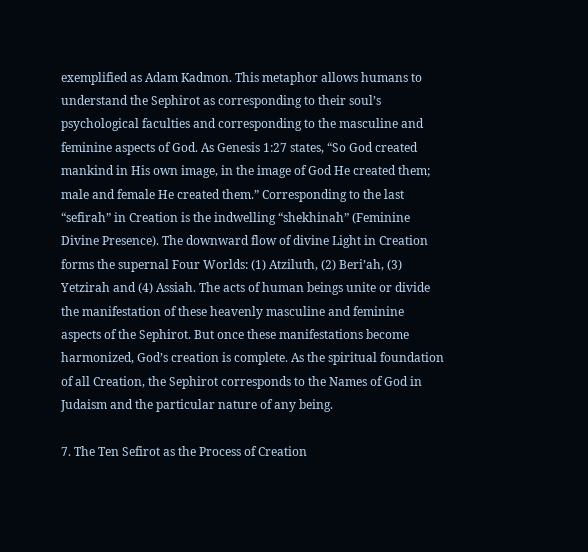exemplified as Adam Kadmon. This metaphor allows humans to understand the Sephirot as corresponding to their soul’s psychological faculties and corresponding to the masculine and feminine aspects of God. As Genesis 1:27 states, “So God created mankind in His own image, in the image of God He created them; male and female He created them.” Corresponding to the last “sefirah” in Creation is the indwelling “shekhinah” (Feminine Divine Presence). The downward flow of divine Light in Creation forms the supernal Four Worlds: (1) Atziluth, (2) Beri’ah, (3) Yetzirah and (4) Assiah. The acts of human beings unite or divide the manifestation of these heavenly masculine and feminine aspects of the Sephirot. But once these manifestations become harmonized, God’s creation is complete. As the spiritual foundation of all Creation, the Sephirot corresponds to the Names of God in Judaism and the particular nature of any being.

7. The Ten Sefirot as the Process of Creation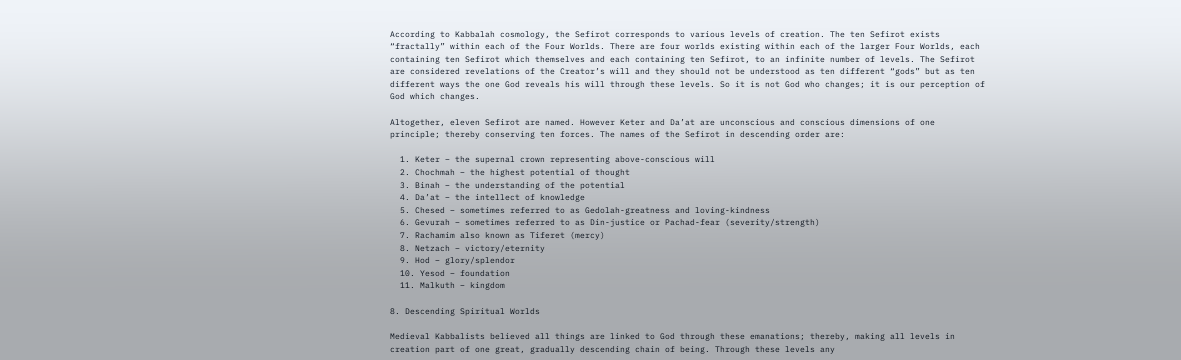According to Kabbalah cosmology, the Sefirot corresponds to various levels of creation. The ten Sefirot exists “fractally” within each of the Four Worlds. There are four worlds existing within each of the larger Four Worlds, each containing ten Sefirot which themselves and each containing ten Sefirot, to an infinite number of levels. The Sefirot are considered revelations of the Creator’s will and they should not be understood as ten different “gods” but as ten different ways the one God reveals his will through these levels. So it is not God who changes; it is our perception of God which changes.

Altogether, eleven Sefirot are named. However Keter and Da’at are unconscious and conscious dimensions of one principle; thereby conserving ten forces. The names of the Sefirot in descending order are:

  1. Keter – the supernal crown representing above-conscious will
  2. Chochmah – the highest potential of thought
  3. Binah – the understanding of the potential
  4. Da’at – the intellect of knowledge
  5. Chesed – sometimes referred to as Gedolah-greatness and loving-kindness
  6. Gevurah – sometimes referred to as Din-justice or Pachad-fear (severity/strength)
  7. Rachamim also known as Tiferet (mercy)
  8. Netzach – victory/eternity
  9. Hod – glory/splendor
  10. Yesod – foundation
  11. Malkuth – kingdom

8. Descending Spiritual Worlds

Medieval Kabbalists believed all things are linked to God through these emanations; thereby, making all levels in creation part of one great, gradually descending chain of being. Through these levels any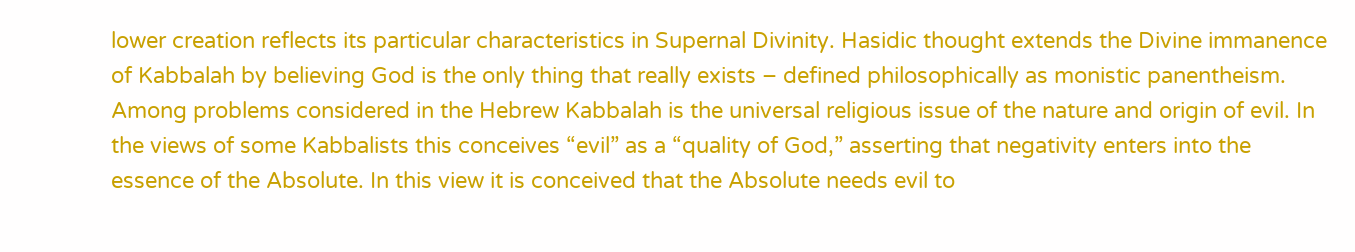lower creation reflects its particular characteristics in Supernal Divinity. Hasidic thought extends the Divine immanence of Kabbalah by believing God is the only thing that really exists – defined philosophically as monistic panentheism. Among problems considered in the Hebrew Kabbalah is the universal religious issue of the nature and origin of evil. In the views of some Kabbalists this conceives “evil” as a “quality of God,” asserting that negativity enters into the essence of the Absolute. In this view it is conceived that the Absolute needs evil to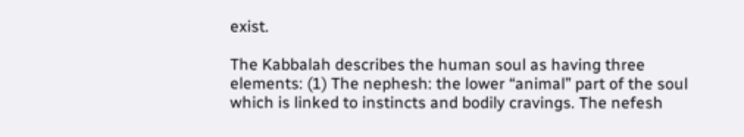exist.

The Kabbalah describes the human soul as having three elements: (1) The nephesh: the lower “animal” part of the soul which is linked to instincts and bodily cravings. The nefesh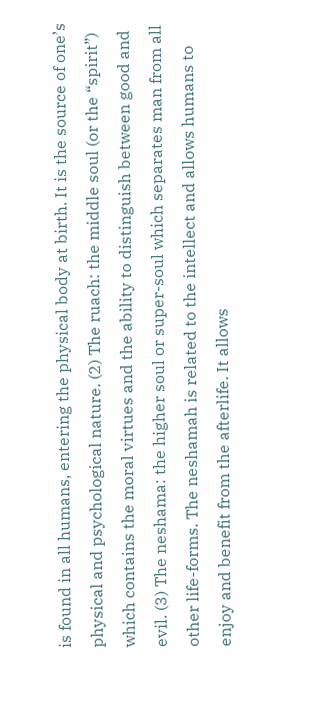is found in all humans, entering the physical body at birth. It is the source of one’s physical and psychological nature. (2) The ruach: the middle soul (or the “spirit”) which contains the moral virtues and the ability to distinguish between good and evil. (3) The neshama: the higher soul or super-soul which separates man from all other life-forms. The neshamah is related to the intellect and allows humans to enjoy and benefit from the afterlife. It allows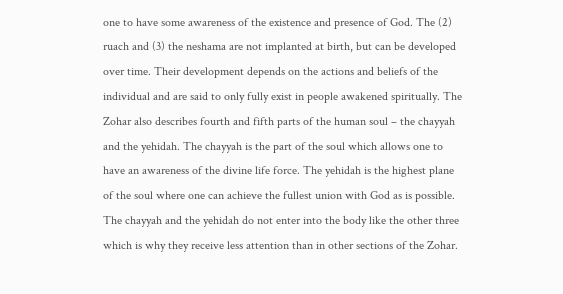one to have some awareness of the existence and presence of God. The (2) ruach and (3) the neshama are not implanted at birth, but can be developed over time. Their development depends on the actions and beliefs of the individual and are said to only fully exist in people awakened spiritually. The Zohar also describes fourth and fifth parts of the human soul – the chayyah and the yehidah. The chayyah is the part of the soul which allows one to have an awareness of the divine life force. The yehidah is the highest plane of the soul where one can achieve the fullest union with God as is possible. The chayyah and the yehidah do not enter into the body like the other three which is why they receive less attention than in other sections of the Zohar.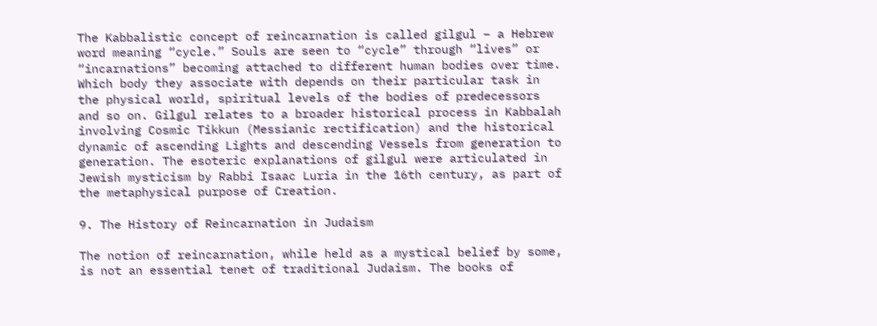The Kabbalistic concept of reincarnation is called gilgul – a Hebrew word meaning “cycle.” Souls are seen to “cycle” through “lives” or “incarnations” becoming attached to different human bodies over time. Which body they associate with depends on their particular task in the physical world, spiritual levels of the bodies of predecessors and so on. Gilgul relates to a broader historical process in Kabbalah involving Cosmic Tikkun (Messianic rectification) and the historical dynamic of ascending Lights and descending Vessels from generation to generation. The esoteric explanations of gilgul were articulated in Jewish mysticism by Rabbi Isaac Luria in the 16th century, as part of the metaphysical purpose of Creation.

9. The History of Reincarnation in Judaism

The notion of reincarnation, while held as a mystical belief by some, is not an essential tenet of traditional Judaism. The books of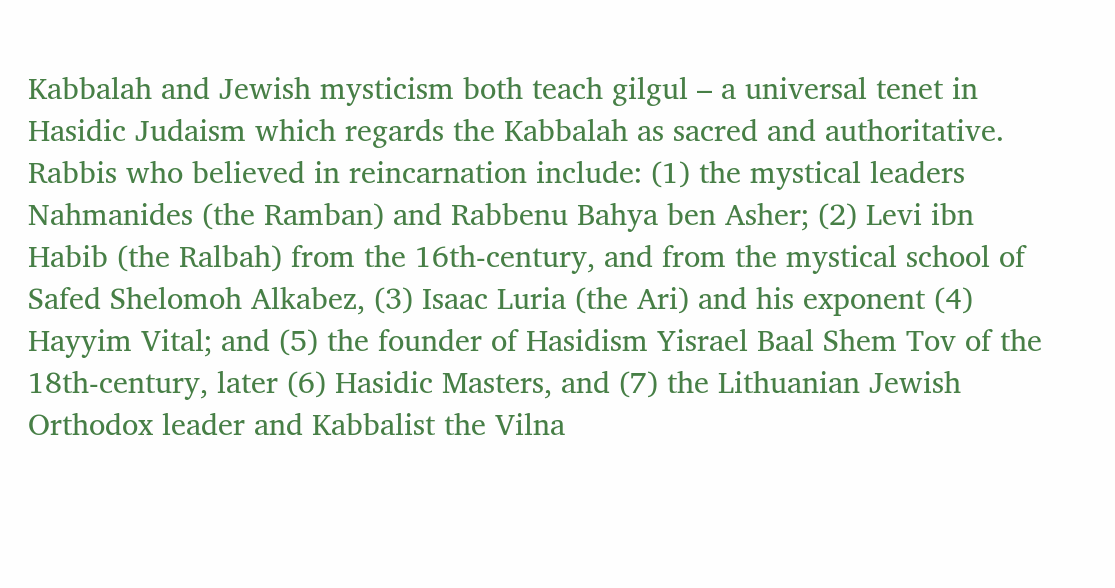Kabbalah and Jewish mysticism both teach gilgul – a universal tenet in Hasidic Judaism which regards the Kabbalah as sacred and authoritative. Rabbis who believed in reincarnation include: (1) the mystical leaders Nahmanides (the Ramban) and Rabbenu Bahya ben Asher; (2) Levi ibn Habib (the Ralbah) from the 16th-century, and from the mystical school of Safed Shelomoh Alkabez, (3) Isaac Luria (the Ari) and his exponent (4) Hayyim Vital; and (5) the founder of Hasidism Yisrael Baal Shem Tov of the 18th-century, later (6) Hasidic Masters, and (7) the Lithuanian Jewish Orthodox leader and Kabbalist the Vilna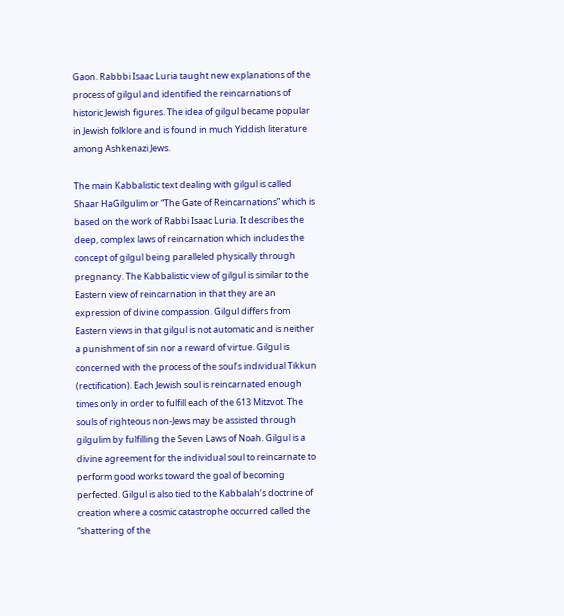Gaon. Rabbbi Isaac Luria taught new explanations of the process of gilgul and identified the reincarnations of historic Jewish figures. The idea of gilgul became popular in Jewish folklore and is found in much Yiddish literature among Ashkenazi Jews.

The main Kabbalistic text dealing with gilgul is called Shaar HaGilgulim or “The Gate of Reincarnations” which is based on the work of Rabbi Isaac Luria. It describes the deep, complex laws of reincarnation which includes the concept of gilgul being paralleled physically through pregnancy. The Kabbalistic view of gilgul is similar to the Eastern view of reincarnation in that they are an expression of divine compassion. Gilgul differs from Eastern views in that gilgul is not automatic and is neither a punishment of sin nor a reward of virtue. Gilgul is concerned with the process of the soul’s individual Tikkun (rectification). Each Jewish soul is reincarnated enough times only in order to fulfill each of the 613 Mitzvot. The souls of righteous non-Jews may be assisted through gilgulim by fulfilling the Seven Laws of Noah. Gilgul is a divine agreement for the individual soul to reincarnate to perform good works toward the goal of becoming perfected. Gilgul is also tied to the Kabbalah’s doctrine of creation where a cosmic catastrophe occurred called the “shattering of the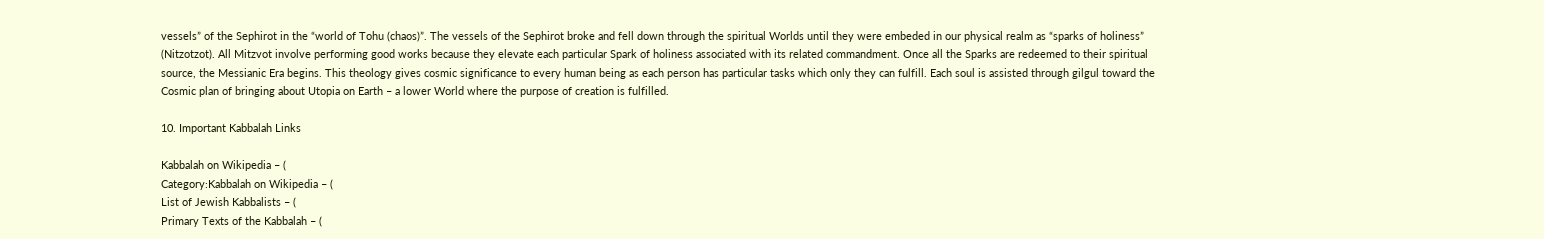vessels” of the Sephirot in the “world of Tohu (chaos)”. The vessels of the Sephirot broke and fell down through the spiritual Worlds until they were embeded in our physical realm as “sparks of holiness” (Nitzotzot). All Mitzvot involve performing good works because they elevate each particular Spark of holiness associated with its related commandment. Once all the Sparks are redeemed to their spiritual source, the Messianic Era begins. This theology gives cosmic significance to every human being as each person has particular tasks which only they can fulfill. Each soul is assisted through gilgul toward the Cosmic plan of bringing about Utopia on Earth – a lower World where the purpose of creation is fulfilled.

10. Important Kabbalah Links

Kabbalah on Wikipedia – (
Category:Kabbalah on Wikipedia – (
List of Jewish Kabbalists – (
Primary Texts of the Kabbalah – (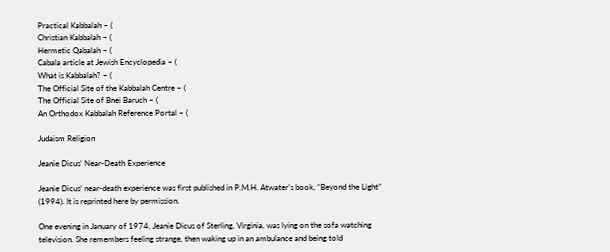Practical Kabbalah – (
Christian Kabbalah – (
Hermetic Qabalah – (
Cabala article at Jewish Encyclopedia – (
What is Kabbalah? – (
The Official Site of the Kabbalah Centre – (
The Official Site of Bnei Baruch – (
An Orthodox Kabbalah Reference Portal – (

Judaism Religion

Jeanie Dicus’ Near-Death Experience

Jeanie Dicus’ near-death experience was first published in P.M.H. Atwater’s book, “Beyond the Light” (1994). It is reprinted here by permission.

One evening in January of 1974, Jeanie Dicus of Sterling, Virginia, was lying on the sofa watching television. She remembers feeling strange, then waking up in an ambulance and being told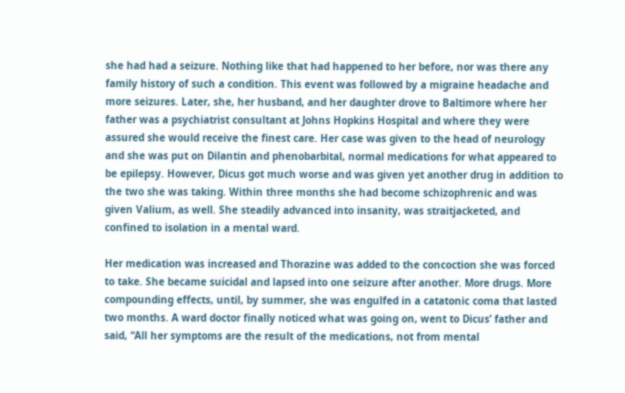she had had a seizure. Nothing like that had happened to her before, nor was there any family history of such a condition. This event was followed by a migraine headache and more seizures. Later, she, her husband, and her daughter drove to Baltimore where her father was a psychiatrist consultant at Johns Hopkins Hospital and where they were assured she would receive the finest care. Her case was given to the head of neurology and she was put on Dilantin and phenobarbital, normal medications for what appeared to be epilepsy. However, Dicus got much worse and was given yet another drug in addition to the two she was taking. Within three months she had become schizophrenic and was given Valium, as well. She steadily advanced into insanity, was straitjacketed, and confined to isolation in a mental ward.

Her medication was increased and Thorazine was added to the concoction she was forced to take. She became suicidal and lapsed into one seizure after another. More drugs. More compounding effects, until, by summer, she was engulfed in a catatonic coma that lasted two months. A ward doctor finally noticed what was going on, went to Dicus’ father and said, “All her symptoms are the result of the medications, not from mental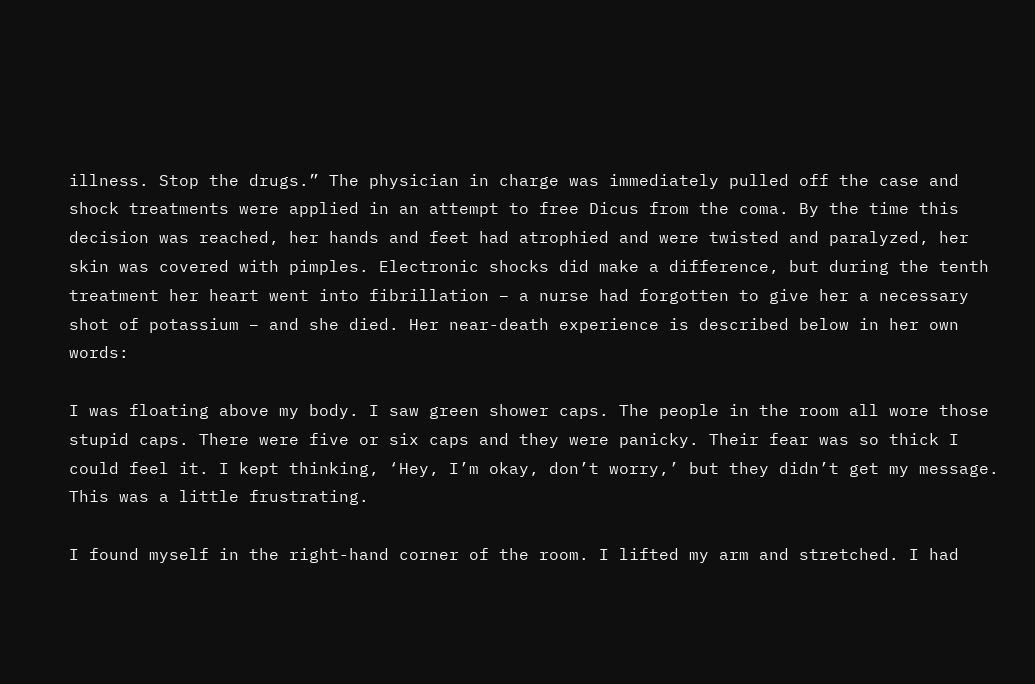illness. Stop the drugs.” The physician in charge was immediately pulled off the case and shock treatments were applied in an attempt to free Dicus from the coma. By the time this decision was reached, her hands and feet had atrophied and were twisted and paralyzed, her skin was covered with pimples. Electronic shocks did make a difference, but during the tenth treatment her heart went into fibrillation – a nurse had forgotten to give her a necessary shot of potassium – and she died. Her near-death experience is described below in her own words:

I was floating above my body. I saw green shower caps. The people in the room all wore those stupid caps. There were five or six caps and they were panicky. Their fear was so thick I could feel it. I kept thinking, ‘Hey, I’m okay, don’t worry,’ but they didn’t get my message. This was a little frustrating.

I found myself in the right-hand corner of the room. I lifted my arm and stretched. I had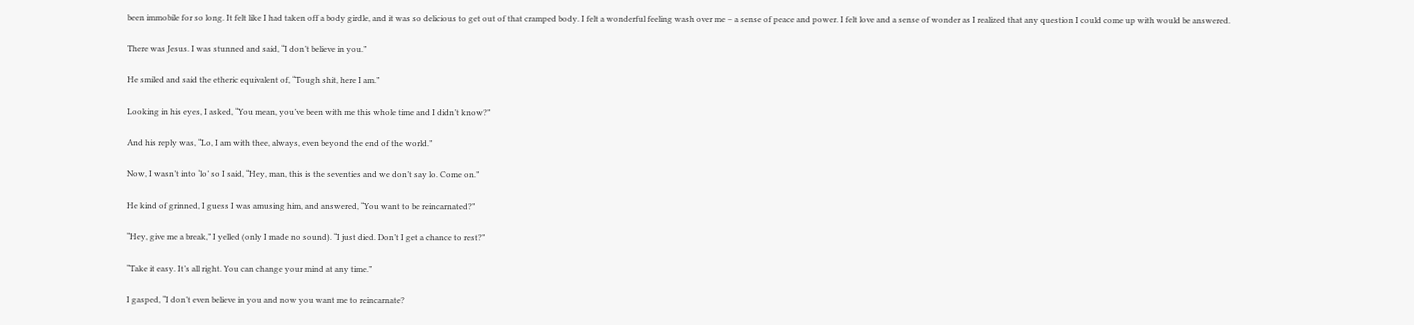been immobile for so long. It felt like I had taken off a body girdle, and it was so delicious to get out of that cramped body. I felt a wonderful feeling wash over me – a sense of peace and power. I felt love and a sense of wonder as I realized that any question I could come up with would be answered.

There was Jesus. I was stunned and said, “I don’t believe in you.”

He smiled and said the etheric equivalent of, “Tough shit, here I am.”

Looking in his eyes, I asked, “You mean, you’ve been with me this whole time and I didn’t know?”

And his reply was, “Lo, I am with thee, always, even beyond the end of the world.”

Now, I wasn’t into ‘lo’ so I said, “Hey, man, this is the seventies and we don’t say lo. Come on.”

He kind of grinned, I guess I was amusing him, and answered, “You want to be reincarnated?”

“Hey, give me a break,” I yelled (only I made no sound). “I just died. Don’t I get a chance to rest?”

“Take it easy. It’s all right. You can change your mind at any time.”

I gasped, “I don’t even believe in you and now you want me to reincarnate?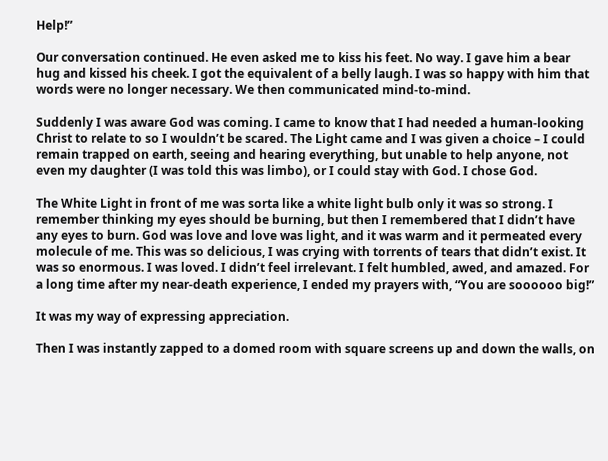Help!”

Our conversation continued. He even asked me to kiss his feet. No way. I gave him a bear hug and kissed his cheek. I got the equivalent of a belly laugh. I was so happy with him that words were no longer necessary. We then communicated mind-to-mind.

Suddenly I was aware God was coming. I came to know that I had needed a human-looking Christ to relate to so I wouldn’t be scared. The Light came and I was given a choice – I could remain trapped on earth, seeing and hearing everything, but unable to help anyone, not even my daughter (I was told this was limbo), or I could stay with God. I chose God.

The White Light in front of me was sorta like a white light bulb only it was so strong. I remember thinking my eyes should be burning, but then I remembered that I didn’t have any eyes to burn. God was love and love was light, and it was warm and it permeated every molecule of me. This was so delicious, I was crying with torrents of tears that didn’t exist. It was so enormous. I was loved. I didn’t feel irrelevant. I felt humbled, awed, and amazed. For a long time after my near-death experience, I ended my prayers with, “You are soooooo big!”

It was my way of expressing appreciation.

Then I was instantly zapped to a domed room with square screens up and down the walls, on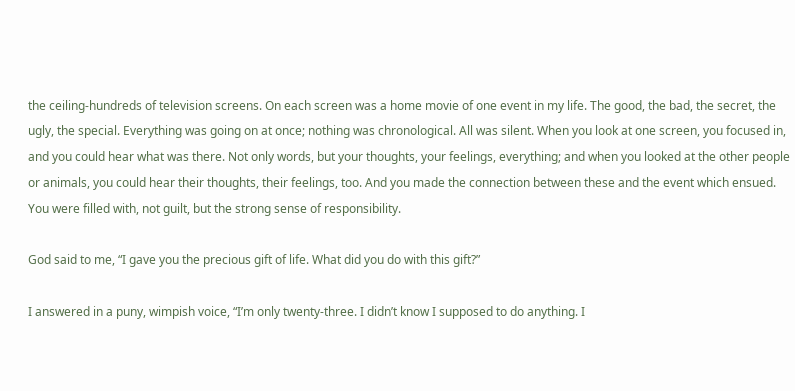the ceiling-hundreds of television screens. On each screen was a home movie of one event in my life. The good, the bad, the secret, the ugly, the special. Everything was going on at once; nothing was chronological. All was silent. When you look at one screen, you focused in, and you could hear what was there. Not only words, but your thoughts, your feelings, everything; and when you looked at the other people or animals, you could hear their thoughts, their feelings, too. And you made the connection between these and the event which ensued. You were filled with, not guilt, but the strong sense of responsibility.

God said to me, “I gave you the precious gift of life. What did you do with this gift?”

I answered in a puny, wimpish voice, “I’m only twenty-three. I didn’t know I supposed to do anything. I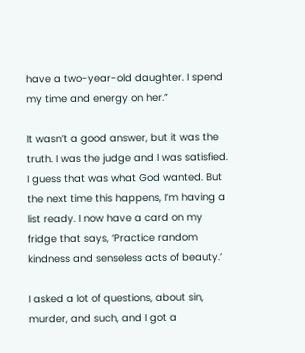have a two-year-old daughter. I spend my time and energy on her.”

It wasn’t a good answer, but it was the truth. I was the judge and I was satisfied. I guess that was what God wanted. But the next time this happens, I’m having a list ready. I now have a card on my fridge that says, ‘Practice random kindness and senseless acts of beauty.’

I asked a lot of questions, about sin, murder, and such, and I got a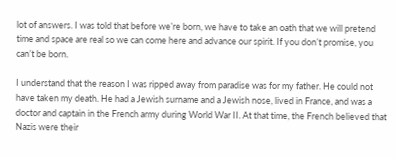lot of answers. I was told that before we’re born, we have to take an oath that we will pretend time and space are real so we can come here and advance our spirit. If you don’t promise, you can’t be born.

I understand that the reason I was ripped away from paradise was for my father. He could not have taken my death. He had a Jewish surname and a Jewish nose, lived in France, and was a doctor and captain in the French army during World War II. At that time, the French believed that Nazis were their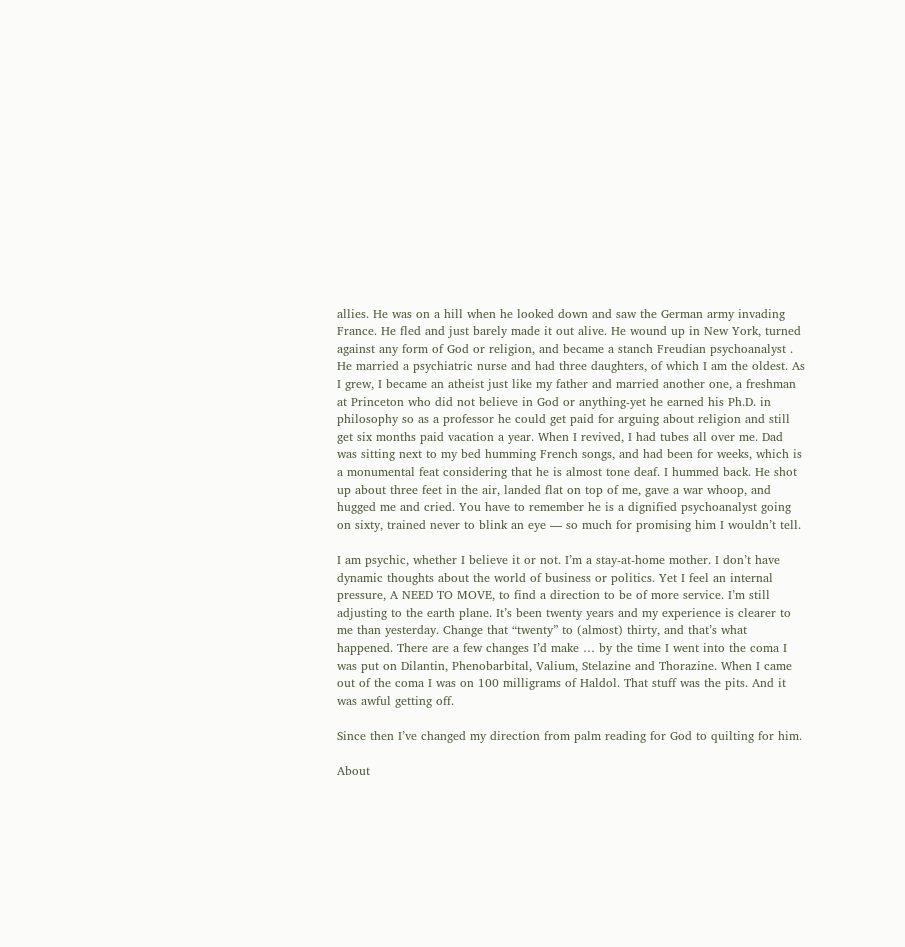allies. He was on a hill when he looked down and saw the German army invading France. He fled and just barely made it out alive. He wound up in New York, turned against any form of God or religion, and became a stanch Freudian psychoanalyst . He married a psychiatric nurse and had three daughters, of which I am the oldest. As I grew, I became an atheist just like my father and married another one, a freshman at Princeton who did not believe in God or anything-yet he earned his Ph.D. in philosophy so as a professor he could get paid for arguing about religion and still get six months paid vacation a year. When I revived, I had tubes all over me. Dad was sitting next to my bed humming French songs, and had been for weeks, which is a monumental feat considering that he is almost tone deaf. I hummed back. He shot up about three feet in the air, landed flat on top of me, gave a war whoop, and hugged me and cried. You have to remember he is a dignified psychoanalyst going on sixty, trained never to blink an eye — so much for promising him I wouldn’t tell.

I am psychic, whether I believe it or not. I’m a stay-at-home mother. I don’t have dynamic thoughts about the world of business or politics. Yet I feel an internal pressure, A NEED TO MOVE, to find a direction to be of more service. I’m still adjusting to the earth plane. It’s been twenty years and my experience is clearer to me than yesterday. Change that “twenty” to (almost) thirty, and that’s what happened. There are a few changes I’d make … by the time I went into the coma I was put on Dilantin, Phenobarbital, Valium, Stelazine and Thorazine. When I came out of the coma I was on 100 milligrams of Haldol. That stuff was the pits. And it was awful getting off.

Since then I’ve changed my direction from palm reading for God to quilting for him.

About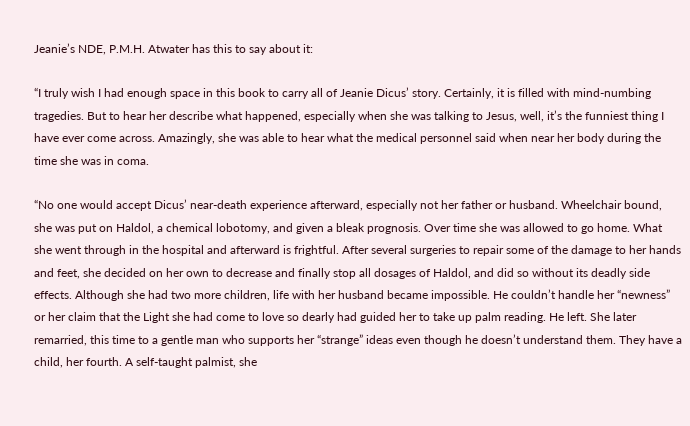Jeanie’s NDE, P.M.H. Atwater has this to say about it:

“I truly wish I had enough space in this book to carry all of Jeanie Dicus’ story. Certainly, it is filled with mind-numbing tragedies. But to hear her describe what happened, especially when she was talking to Jesus, well, it’s the funniest thing I have ever come across. Amazingly, she was able to hear what the medical personnel said when near her body during the time she was in coma.

“No one would accept Dicus’ near-death experience afterward, especially not her father or husband. Wheelchair bound, she was put on Haldol, a chemical lobotomy, and given a bleak prognosis. Over time she was allowed to go home. What she went through in the hospital and afterward is frightful. After several surgeries to repair some of the damage to her hands and feet, she decided on her own to decrease and finally stop all dosages of Haldol, and did so without its deadly side effects. Although she had two more children, life with her husband became impossible. He couldn’t handle her “newness” or her claim that the Light she had come to love so dearly had guided her to take up palm reading. He left. She later remarried, this time to a gentle man who supports her “strange” ideas even though he doesn’t understand them. They have a child, her fourth. A self-taught palmist, she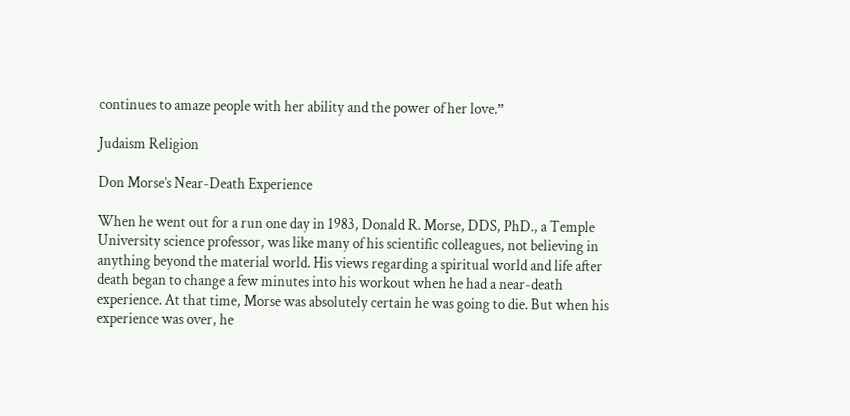continues to amaze people with her ability and the power of her love.”

Judaism Religion

Don Morse’s Near-Death Experience

When he went out for a run one day in 1983, Donald R. Morse, DDS, PhD., a Temple University science professor, was like many of his scientific colleagues, not believing in anything beyond the material world. His views regarding a spiritual world and life after death began to change a few minutes into his workout when he had a near-death experience. At that time, Morse was absolutely certain he was going to die. But when his experience was over, he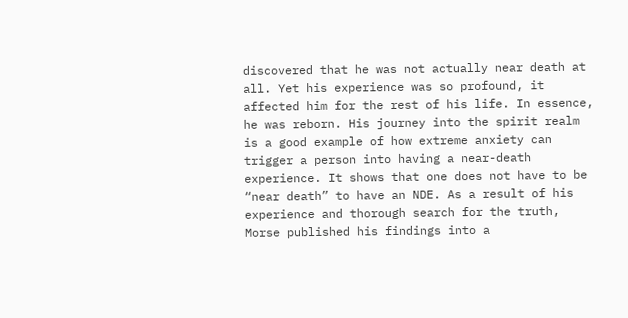discovered that he was not actually near death at all. Yet his experience was so profound, it affected him for the rest of his life. In essence, he was reborn. His journey into the spirit realm is a good example of how extreme anxiety can trigger a person into having a near-death experience. It shows that one does not have to be “near death” to have an NDE. As a result of his experience and thorough search for the truth, Morse published his findings into a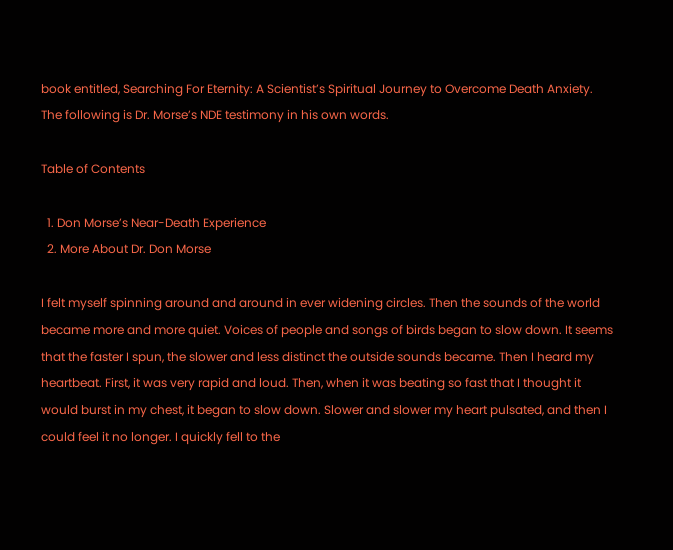book entitled, Searching For Eternity: A Scientist’s Spiritual Journey to Overcome Death Anxiety. The following is Dr. Morse’s NDE testimony in his own words.

Table of Contents

  1. Don Morse’s Near-Death Experience
  2. More About Dr. Don Morse

I felt myself spinning around and around in ever widening circles. Then the sounds of the world became more and more quiet. Voices of people and songs of birds began to slow down. It seems that the faster I spun, the slower and less distinct the outside sounds became. Then I heard my heartbeat. First, it was very rapid and loud. Then, when it was beating so fast that I thought it would burst in my chest, it began to slow down. Slower and slower my heart pulsated, and then I could feel it no longer. I quickly fell to the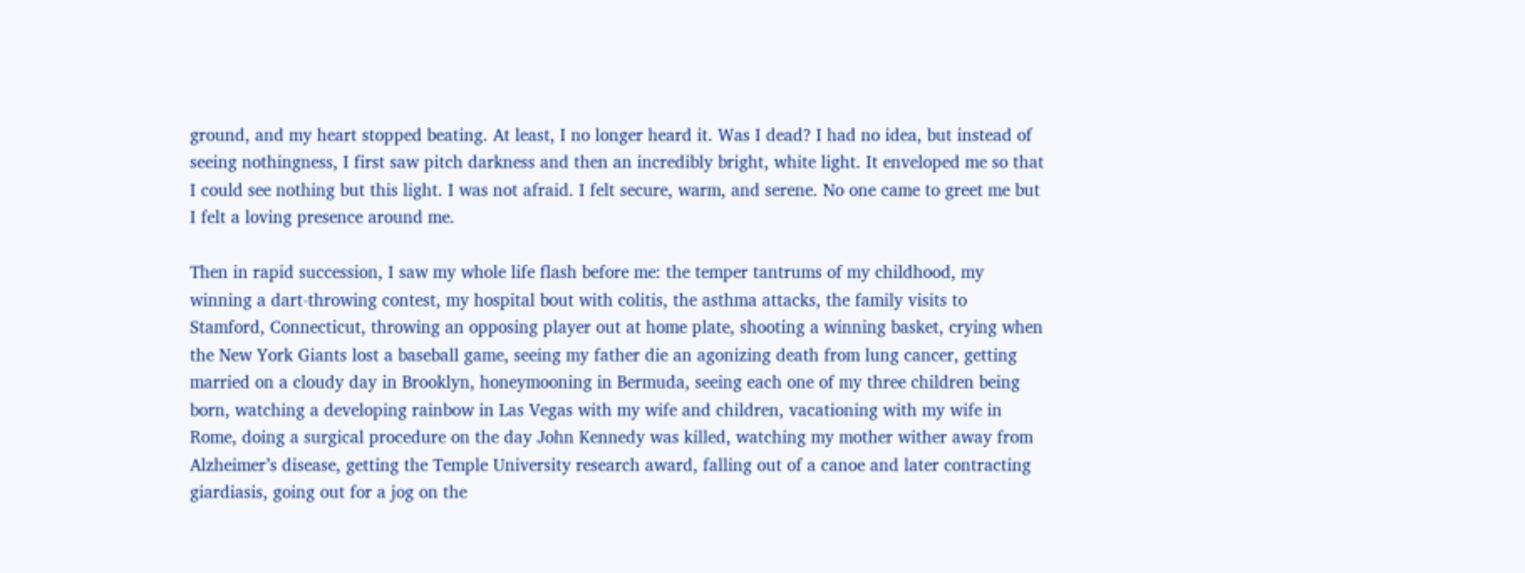ground, and my heart stopped beating. At least, I no longer heard it. Was I dead? I had no idea, but instead of seeing nothingness, I first saw pitch darkness and then an incredibly bright, white light. It enveloped me so that I could see nothing but this light. I was not afraid. I felt secure, warm, and serene. No one came to greet me but I felt a loving presence around me.

Then in rapid succession, I saw my whole life flash before me: the temper tantrums of my childhood, my winning a dart-throwing contest, my hospital bout with colitis, the asthma attacks, the family visits to Stamford, Connecticut, throwing an opposing player out at home plate, shooting a winning basket, crying when the New York Giants lost a baseball game, seeing my father die an agonizing death from lung cancer, getting married on a cloudy day in Brooklyn, honeymooning in Bermuda, seeing each one of my three children being born, watching a developing rainbow in Las Vegas with my wife and children, vacationing with my wife in Rome, doing a surgical procedure on the day John Kennedy was killed, watching my mother wither away from Alzheimer’s disease, getting the Temple University research award, falling out of a canoe and later contracting giardiasis, going out for a jog on the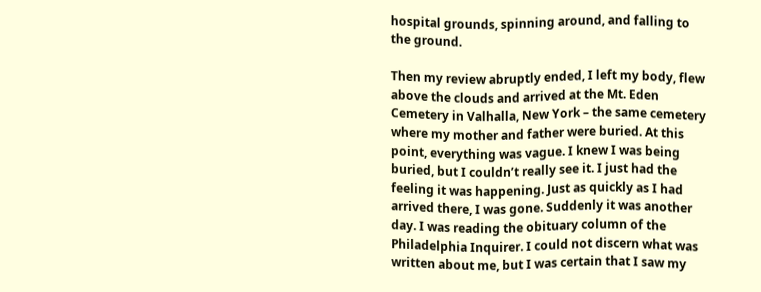hospital grounds, spinning around, and falling to the ground.

Then my review abruptly ended, I left my body, flew above the clouds and arrived at the Mt. Eden Cemetery in Valhalla, New York – the same cemetery where my mother and father were buried. At this point, everything was vague. I knew I was being buried, but I couldn’t really see it. I just had the feeling it was happening. Just as quickly as I had arrived there, I was gone. Suddenly it was another day. I was reading the obituary column of the Philadelphia Inquirer. I could not discern what was written about me, but I was certain that I saw my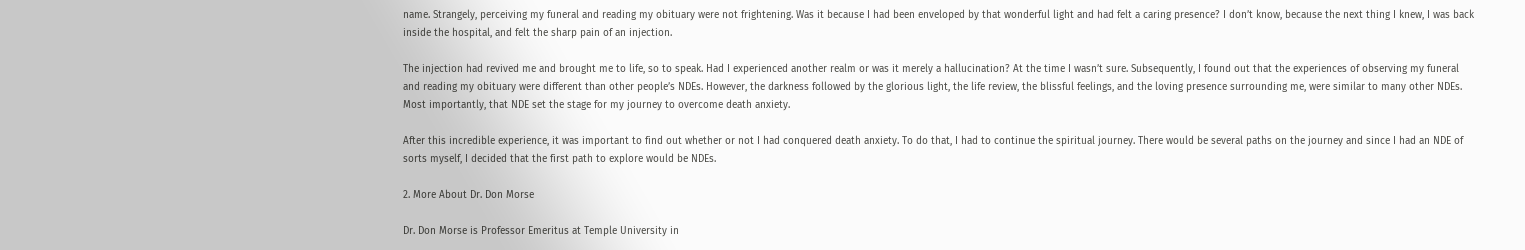name. Strangely, perceiving my funeral and reading my obituary were not frightening. Was it because I had been enveloped by that wonderful light and had felt a caring presence? I don’t know, because the next thing I knew, I was back inside the hospital, and felt the sharp pain of an injection.

The injection had revived me and brought me to life, so to speak. Had I experienced another realm or was it merely a hallucination? At the time I wasn’t sure. Subsequently, I found out that the experiences of observing my funeral and reading my obituary were different than other people’s NDEs. However, the darkness followed by the glorious light, the life review, the blissful feelings, and the loving presence surrounding me, were similar to many other NDEs. Most importantly, that NDE set the stage for my journey to overcome death anxiety.

After this incredible experience, it was important to find out whether or not I had conquered death anxiety. To do that, I had to continue the spiritual journey. There would be several paths on the journey and since I had an NDE of sorts myself, I decided that the first path to explore would be NDEs.

2. More About Dr. Don Morse

Dr. Don Morse is Professor Emeritus at Temple University in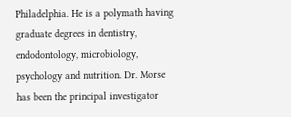Philadelphia. He is a polymath having graduate degrees in dentistry, endodontology, microbiology, psychology and nutrition. Dr. Morse has been the principal investigator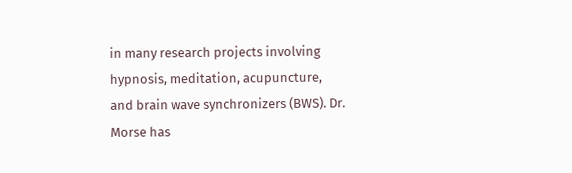in many research projects involving hypnosis, meditation, acupuncture, and brain wave synchronizers (BWS). Dr. Morse has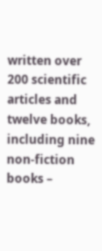written over 200 scientific articles and twelve books, including nine non-fiction books –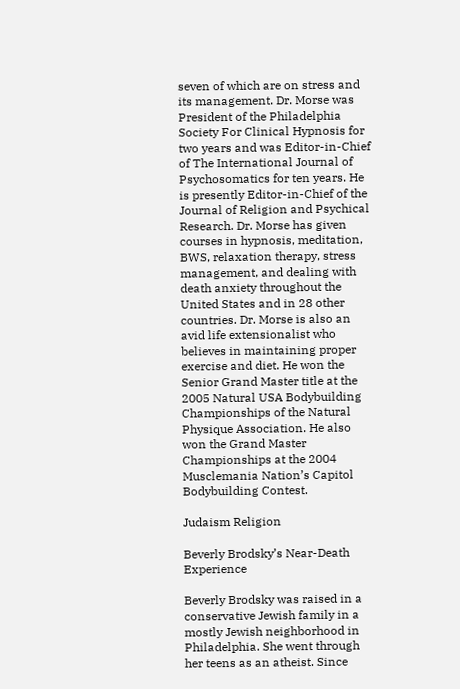seven of which are on stress and its management. Dr. Morse was President of the Philadelphia Society For Clinical Hypnosis for two years and was Editor-in-Chief of The International Journal of Psychosomatics for ten years. He is presently Editor-in-Chief of the Journal of Religion and Psychical Research. Dr. Morse has given courses in hypnosis, meditation, BWS, relaxation therapy, stress management, and dealing with death anxiety throughout the United States and in 28 other countries. Dr. Morse is also an avid life extensionalist who believes in maintaining proper exercise and diet. He won the Senior Grand Master title at the 2005 Natural USA Bodybuilding Championships of the Natural Physique Association. He also won the Grand Master Championships at the 2004 Musclemania Nation’s Capitol Bodybuilding Contest.

Judaism Religion

Beverly Brodsky’s Near-Death Experience

Beverly Brodsky was raised in a conservative Jewish family in a mostly Jewish neighborhood in Philadelphia. She went through her teens as an atheist. Since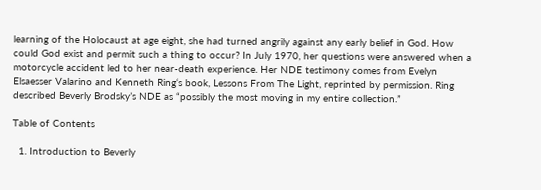learning of the Holocaust at age eight, she had turned angrily against any early belief in God. How could God exist and permit such a thing to occur? In July 1970, her questions were answered when a motorcycle accident led to her near-death experience. Her NDE testimony comes from Evelyn Elsaesser Valarino and Kenneth Ring‘s book, Lessons From The Light, reprinted by permission. Ring described Beverly Brodsky’s NDE as “possibly the most moving in my entire collection.”

Table of Contents

  1. Introduction to Beverly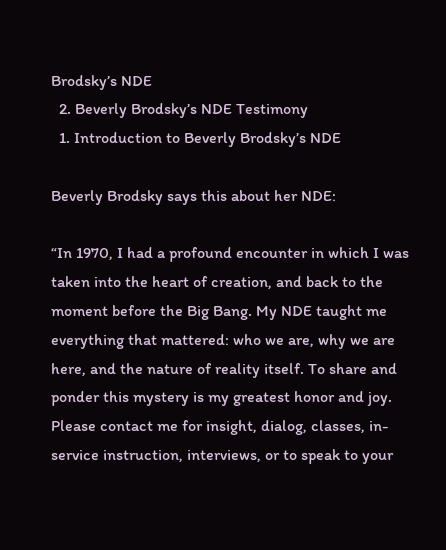Brodsky’s NDE
  2. Beverly Brodsky’s NDE Testimony
  1. Introduction to Beverly Brodsky’s NDE

Beverly Brodsky says this about her NDE:

“In 1970, I had a profound encounter in which I was taken into the heart of creation, and back to the moment before the Big Bang. My NDE taught me everything that mattered: who we are, why we are here, and the nature of reality itself. To share and ponder this mystery is my greatest honor and joy. Please contact me for insight, dialog, classes, in-service instruction, interviews, or to speak to your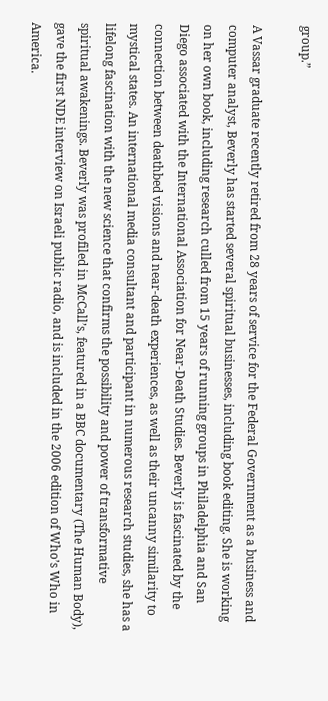group.”

A Vassar graduate recently retired from 28 years of service for the Federal Government as a business and computer analyst, Beverly has started several spiritual businesses, including book editing. She is working on her own book, including research culled from 15 years of running groups in Philadelphia and San Diego associated with the International Association for Near-Death Studies. Beverly is fascinated by the connection between deathbed visions and near-death experiences, as well as their uncanny similarity to mystical states. An international media consultant and participant in numerous research studies, she has a lifelong fascination with the new science that confirms the possibility and power of transformative spiritual awakenings. Beverly was profiled in McCall’s, featured in a BBC documentary (The Human Body), gave the first NDE interview on Israeli public radio, and is included in the 2006 edition of Who’s Who in America.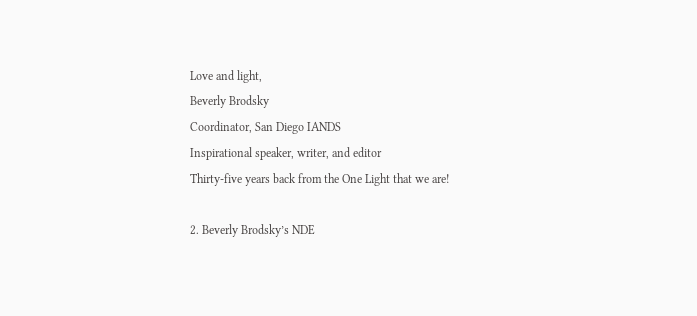Love and light,
Beverly Brodsky
Coordinator, San Diego IANDS
Inspirational speaker, writer, and editor
Thirty-five years back from the One Light that we are!

2. Beverly Brodsky’s NDE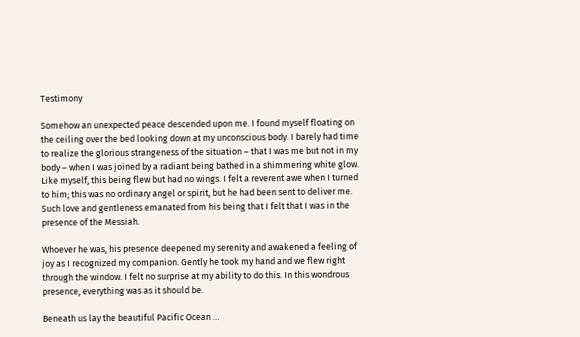Testimony

Somehow an unexpected peace descended upon me. I found myself floating on the ceiling over the bed looking down at my unconscious body. I barely had time to realize the glorious strangeness of the situation – that I was me but not in my body – when I was joined by a radiant being bathed in a shimmering white glow. Like myself, this being flew but had no wings. I felt a reverent awe when I turned to him; this was no ordinary angel or spirit, but he had been sent to deliver me. Such love and gentleness emanated from his being that I felt that I was in the presence of the Messiah.

Whoever he was, his presence deepened my serenity and awakened a feeling of joy as I recognized my companion. Gently he took my hand and we flew right through the window. I felt no surprise at my ability to do this. In this wondrous presence, everything was as it should be.

Beneath us lay the beautiful Pacific Ocean …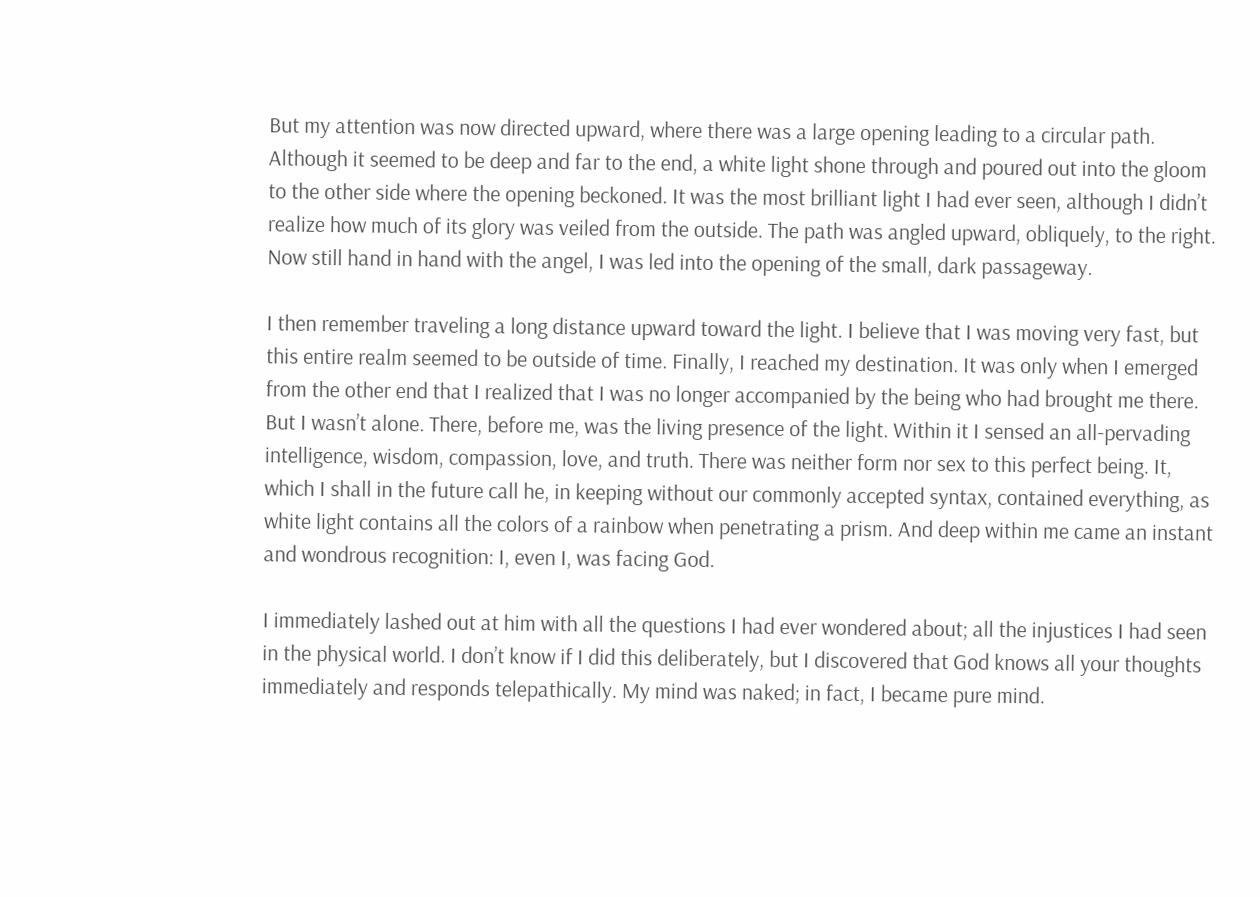But my attention was now directed upward, where there was a large opening leading to a circular path. Although it seemed to be deep and far to the end, a white light shone through and poured out into the gloom to the other side where the opening beckoned. It was the most brilliant light I had ever seen, although I didn’t realize how much of its glory was veiled from the outside. The path was angled upward, obliquely, to the right. Now still hand in hand with the angel, I was led into the opening of the small, dark passageway.

I then remember traveling a long distance upward toward the light. I believe that I was moving very fast, but this entire realm seemed to be outside of time. Finally, I reached my destination. It was only when I emerged from the other end that I realized that I was no longer accompanied by the being who had brought me there. But I wasn’t alone. There, before me, was the living presence of the light. Within it I sensed an all-pervading intelligence, wisdom, compassion, love, and truth. There was neither form nor sex to this perfect being. It, which I shall in the future call he, in keeping without our commonly accepted syntax, contained everything, as white light contains all the colors of a rainbow when penetrating a prism. And deep within me came an instant and wondrous recognition: I, even I, was facing God.

I immediately lashed out at him with all the questions I had ever wondered about; all the injustices I had seen in the physical world. I don’t know if I did this deliberately, but I discovered that God knows all your thoughts immediately and responds telepathically. My mind was naked; in fact, I became pure mind.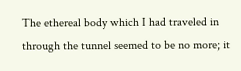The ethereal body which I had traveled in through the tunnel seemed to be no more; it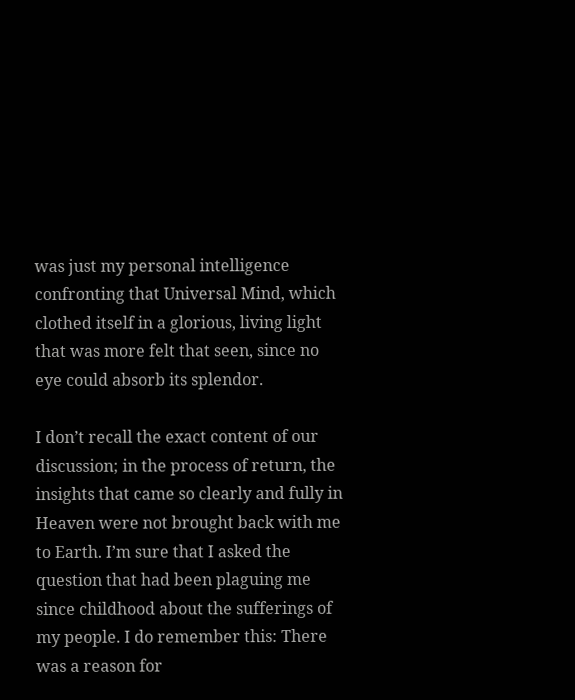was just my personal intelligence confronting that Universal Mind, which clothed itself in a glorious, living light that was more felt that seen, since no eye could absorb its splendor.

I don’t recall the exact content of our discussion; in the process of return, the insights that came so clearly and fully in Heaven were not brought back with me to Earth. I’m sure that I asked the question that had been plaguing me since childhood about the sufferings of my people. I do remember this: There was a reason for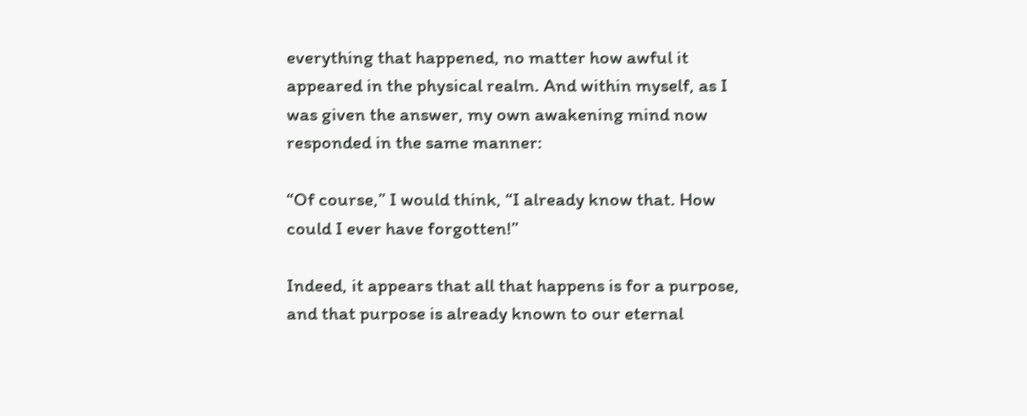everything that happened, no matter how awful it appeared in the physical realm. And within myself, as I was given the answer, my own awakening mind now responded in the same manner:

“Of course,” I would think, “I already know that. How could I ever have forgotten!”

Indeed, it appears that all that happens is for a purpose, and that purpose is already known to our eternal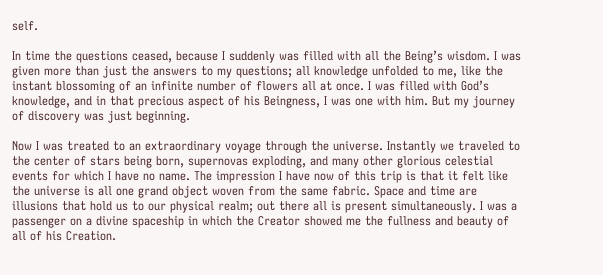self.

In time the questions ceased, because I suddenly was filled with all the Being’s wisdom. I was given more than just the answers to my questions; all knowledge unfolded to me, like the instant blossoming of an infinite number of flowers all at once. I was filled with God’s knowledge, and in that precious aspect of his Beingness, I was one with him. But my journey of discovery was just beginning.

Now I was treated to an extraordinary voyage through the universe. Instantly we traveled to the center of stars being born, supernovas exploding, and many other glorious celestial events for which I have no name. The impression I have now of this trip is that it felt like the universe is all one grand object woven from the same fabric. Space and time are illusions that hold us to our physical realm; out there all is present simultaneously. I was a passenger on a divine spaceship in which the Creator showed me the fullness and beauty of all of his Creation.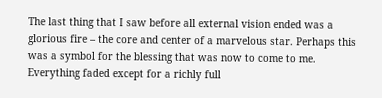The last thing that I saw before all external vision ended was a glorious fire – the core and center of a marvelous star. Perhaps this was a symbol for the blessing that was now to come to me. Everything faded except for a richly full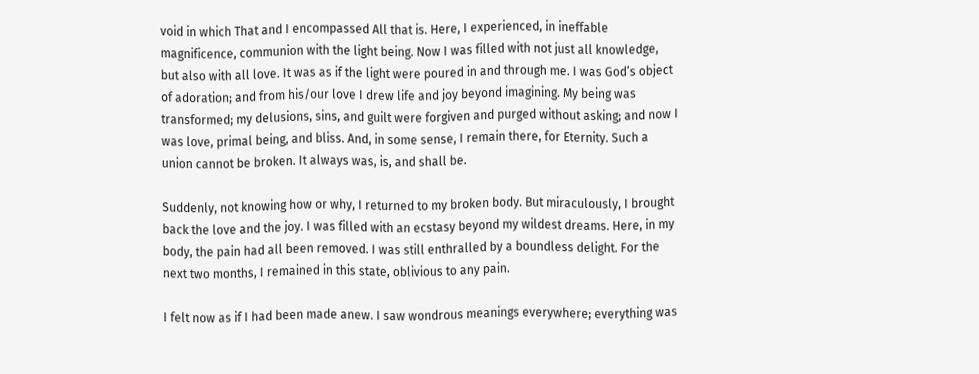void in which That and I encompassed All that is. Here, I experienced, in ineffable magnificence, communion with the light being. Now I was filled with not just all knowledge, but also with all love. It was as if the light were poured in and through me. I was God’s object of adoration; and from his/our love I drew life and joy beyond imagining. My being was transformed; my delusions, sins, and guilt were forgiven and purged without asking; and now I was love, primal being, and bliss. And, in some sense, I remain there, for Eternity. Such a union cannot be broken. It always was, is, and shall be.

Suddenly, not knowing how or why, I returned to my broken body. But miraculously, I brought back the love and the joy. I was filled with an ecstasy beyond my wildest dreams. Here, in my body, the pain had all been removed. I was still enthralled by a boundless delight. For the next two months, I remained in this state, oblivious to any pain.

I felt now as if I had been made anew. I saw wondrous meanings everywhere; everything was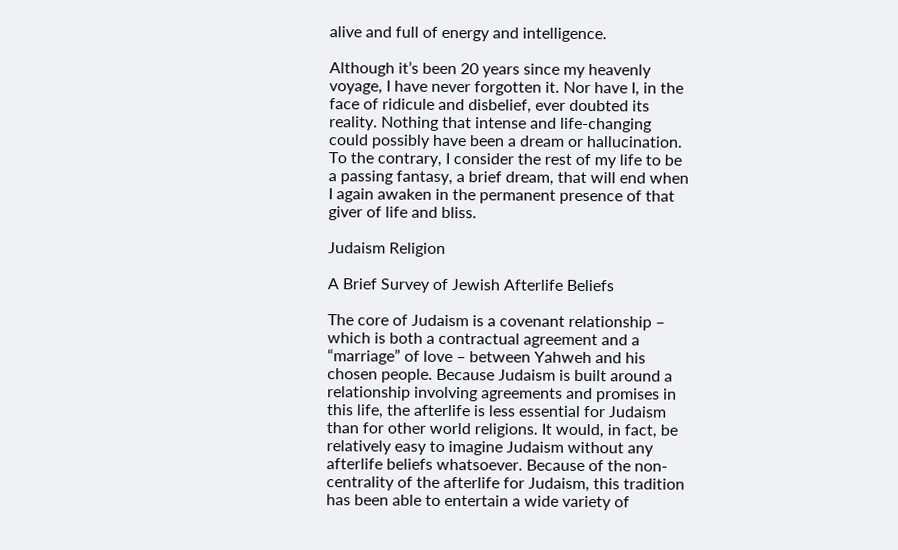alive and full of energy and intelligence.

Although it’s been 20 years since my heavenly voyage, I have never forgotten it. Nor have I, in the face of ridicule and disbelief, ever doubted its reality. Nothing that intense and life-changing could possibly have been a dream or hallucination. To the contrary, I consider the rest of my life to be a passing fantasy, a brief dream, that will end when I again awaken in the permanent presence of that giver of life and bliss.

Judaism Religion

A Brief Survey of Jewish Afterlife Beliefs

The core of Judaism is a covenant relationship – which is both a contractual agreement and a “marriage” of love – between Yahweh and his chosen people. Because Judaism is built around a relationship involving agreements and promises in this life, the afterlife is less essential for Judaism than for other world religions. It would, in fact, be relatively easy to imagine Judaism without any afterlife beliefs whatsoever. Because of the non-centrality of the afterlife for Judaism, this tradition has been able to entertain a wide variety of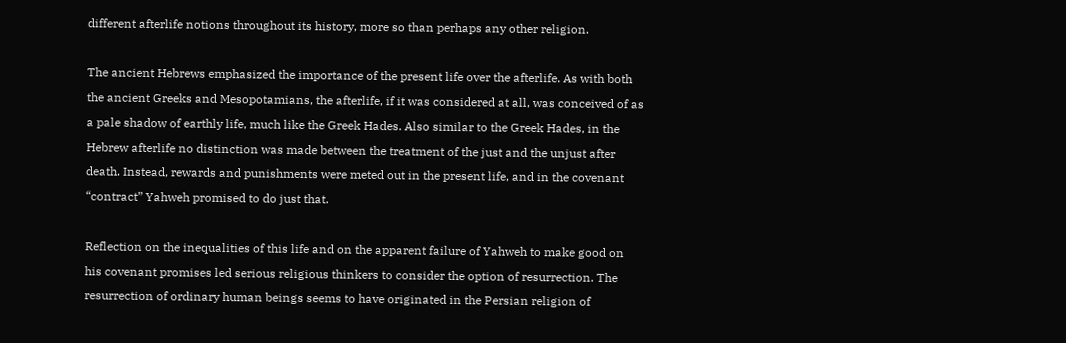different afterlife notions throughout its history, more so than perhaps any other religion.

The ancient Hebrews emphasized the importance of the present life over the afterlife. As with both the ancient Greeks and Mesopotamians, the afterlife, if it was considered at all, was conceived of as a pale shadow of earthly life, much like the Greek Hades. Also similar to the Greek Hades, in the Hebrew afterlife no distinction was made between the treatment of the just and the unjust after death. Instead, rewards and punishments were meted out in the present life, and in the covenant “contract” Yahweh promised to do just that.

Reflection on the inequalities of this life and on the apparent failure of Yahweh to make good on his covenant promises led serious religious thinkers to consider the option of resurrection. The resurrection of ordinary human beings seems to have originated in the Persian religion of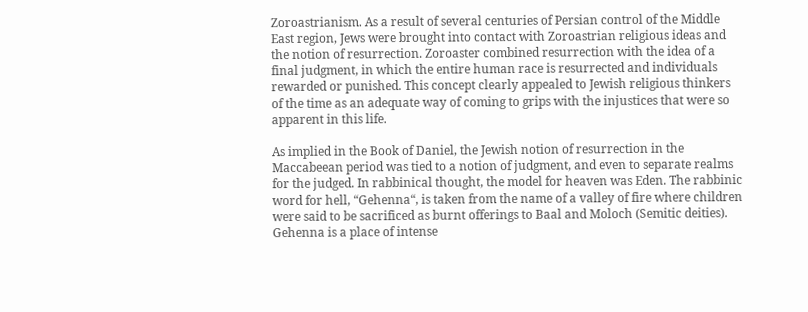Zoroastrianism. As a result of several centuries of Persian control of the Middle East region, Jews were brought into contact with Zoroastrian religious ideas and the notion of resurrection. Zoroaster combined resurrection with the idea of a final judgment, in which the entire human race is resurrected and individuals rewarded or punished. This concept clearly appealed to Jewish religious thinkers of the time as an adequate way of coming to grips with the injustices that were so apparent in this life.

As implied in the Book of Daniel, the Jewish notion of resurrection in the Maccabeean period was tied to a notion of judgment, and even to separate realms for the judged. In rabbinical thought, the model for heaven was Eden. The rabbinic word for hell, “Gehenna“, is taken from the name of a valley of fire where children were said to be sacrificed as burnt offerings to Baal and Moloch (Semitic deities). Gehenna is a place of intense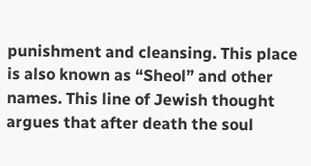punishment and cleansing. This place is also known as “Sheol” and other names. This line of Jewish thought argues that after death the soul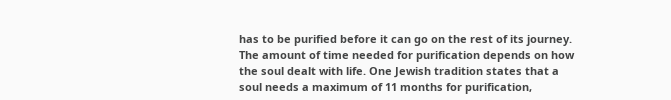has to be purified before it can go on the rest of its journey. The amount of time needed for purification depends on how the soul dealt with life. One Jewish tradition states that a soul needs a maximum of 11 months for purification,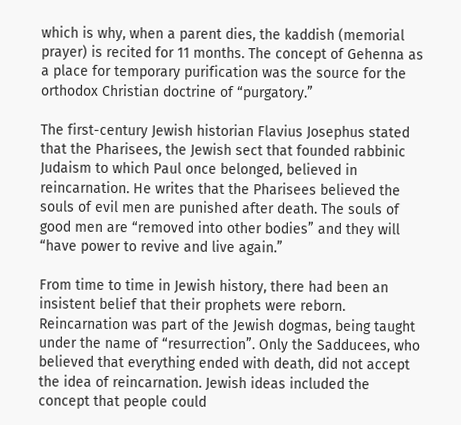which is why, when a parent dies, the kaddish (memorial prayer) is recited for 11 months. The concept of Gehenna as a place for temporary purification was the source for the orthodox Christian doctrine of “purgatory.”

The first-century Jewish historian Flavius Josephus stated that the Pharisees, the Jewish sect that founded rabbinic Judaism to which Paul once belonged, believed in reincarnation. He writes that the Pharisees believed the souls of evil men are punished after death. The souls of good men are “removed into other bodies” and they will “have power to revive and live again.”

From time to time in Jewish history, there had been an insistent belief that their prophets were reborn. Reincarnation was part of the Jewish dogmas, being taught under the name of “resurrection”. Only the Sadducees, who believed that everything ended with death, did not accept the idea of reincarnation. Jewish ideas included the concept that people could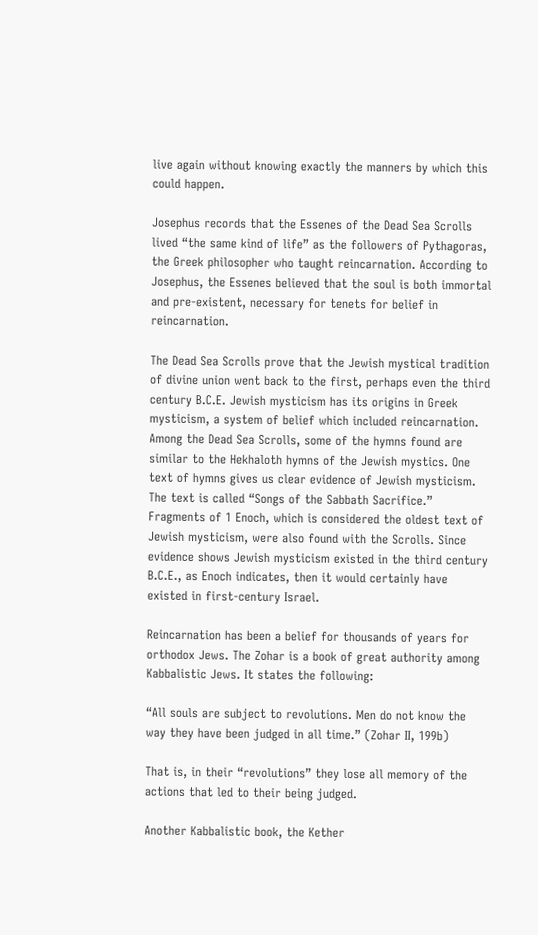live again without knowing exactly the manners by which this could happen.

Josephus records that the Essenes of the Dead Sea Scrolls lived “the same kind of life” as the followers of Pythagoras, the Greek philosopher who taught reincarnation. According to Josephus, the Essenes believed that the soul is both immortal and pre-existent, necessary for tenets for belief in reincarnation.

The Dead Sea Scrolls prove that the Jewish mystical tradition of divine union went back to the first, perhaps even the third century B.C.E. Jewish mysticism has its origins in Greek mysticism, a system of belief which included reincarnation. Among the Dead Sea Scrolls, some of the hymns found are similar to the Hekhaloth hymns of the Jewish mystics. One text of hymns gives us clear evidence of Jewish mysticism. The text is called “Songs of the Sabbath Sacrifice.” Fragments of 1 Enoch, which is considered the oldest text of Jewish mysticism, were also found with the Scrolls. Since evidence shows Jewish mysticism existed in the third century B.C.E., as Enoch indicates, then it would certainly have existed in first-century Israel.

Reincarnation has been a belief for thousands of years for orthodox Jews. The Zohar is a book of great authority among Kabbalistic Jews. It states the following:

“All souls are subject to revolutions. Men do not know the way they have been judged in all time.” (Zohar II, 199b)

That is, in their “revolutions” they lose all memory of the actions that led to their being judged.

Another Kabbalistic book, the Kether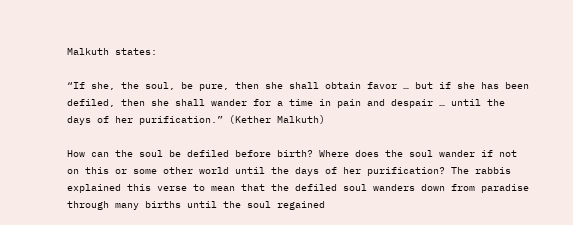Malkuth states:

“If she, the soul, be pure, then she shall obtain favor … but if she has been defiled, then she shall wander for a time in pain and despair … until the days of her purification.” (Kether Malkuth)

How can the soul be defiled before birth? Where does the soul wander if not on this or some other world until the days of her purification? The rabbis explained this verse to mean that the defiled soul wanders down from paradise through many births until the soul regained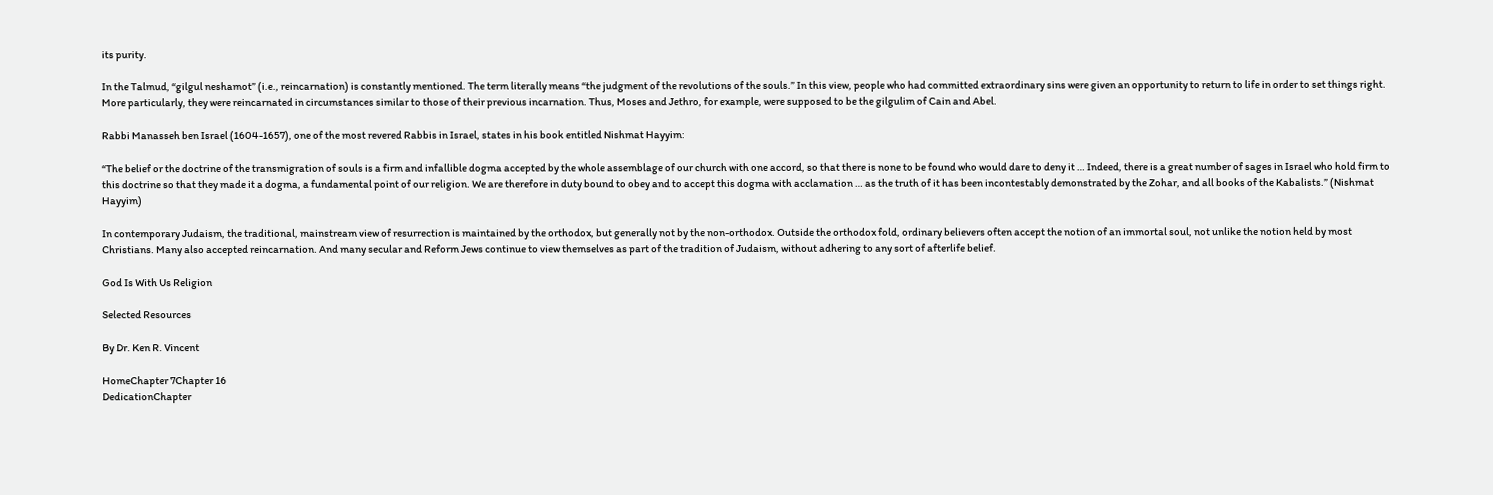its purity.

In the Talmud, “gilgul neshamot” (i.e., reincarnation) is constantly mentioned. The term literally means “the judgment of the revolutions of the souls.” In this view, people who had committed extraordinary sins were given an opportunity to return to life in order to set things right. More particularly, they were reincarnated in circumstances similar to those of their previous incarnation. Thus, Moses and Jethro, for example, were supposed to be the gilgulim of Cain and Abel.

Rabbi Manasseh ben Israel (1604-1657), one of the most revered Rabbis in Israel, states in his book entitled Nishmat Hayyim:

“The belief or the doctrine of the transmigration of souls is a firm and infallible dogma accepted by the whole assemblage of our church with one accord, so that there is none to be found who would dare to deny it … Indeed, there is a great number of sages in Israel who hold firm to this doctrine so that they made it a dogma, a fundamental point of our religion. We are therefore in duty bound to obey and to accept this dogma with acclamation … as the truth of it has been incontestably demonstrated by the Zohar, and all books of the Kabalists.” (Nishmat Hayyim)

In contemporary Judaism, the traditional, mainstream view of resurrection is maintained by the orthodox, but generally not by the non-orthodox. Outside the orthodox fold, ordinary believers often accept the notion of an immortal soul, not unlike the notion held by most Christians. Many also accepted reincarnation. And many secular and Reform Jews continue to view themselves as part of the tradition of Judaism, without adhering to any sort of afterlife belief.

God Is With Us Religion

Selected Resources

By Dr. Ken R. Vincent

HomeChapter 7Chapter 16
DedicationChapter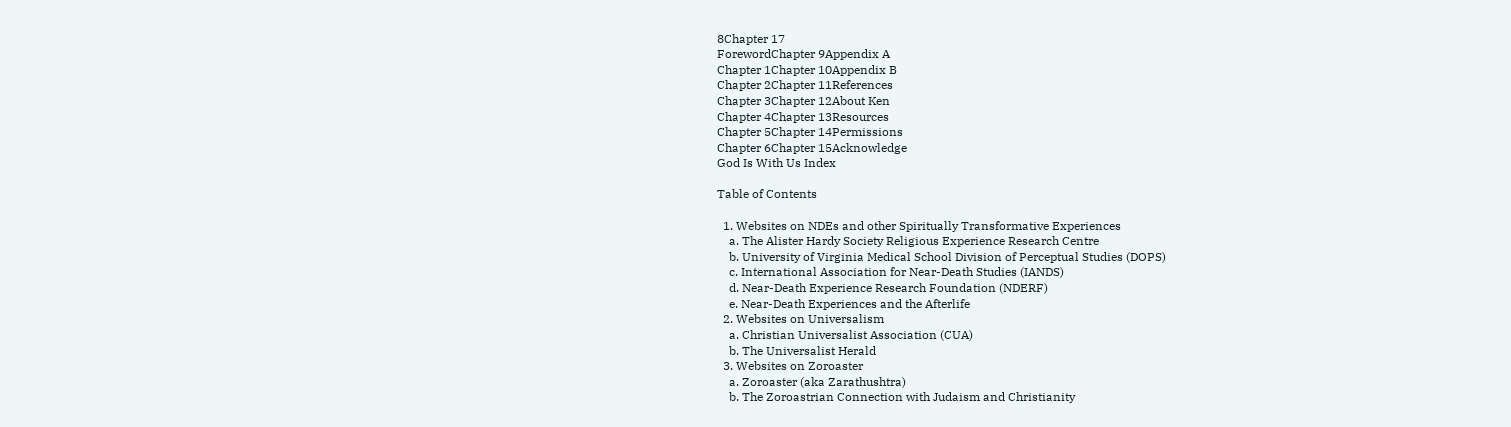8Chapter 17
ForewordChapter 9Appendix A
Chapter 1Chapter 10Appendix B
Chapter 2Chapter 11References
Chapter 3Chapter 12About Ken
Chapter 4Chapter 13Resources
Chapter 5Chapter 14Permissions
Chapter 6Chapter 15Acknowledge
God Is With Us Index

Table of Contents

  1. Websites on NDEs and other Spiritually Transformative Experiences
    a. The Alister Hardy Society Religious Experience Research Centre
    b. University of Virginia Medical School Division of Perceptual Studies (DOPS)
    c. International Association for Near-Death Studies (IANDS)
    d. Near-Death Experience Research Foundation (NDERF)
    e. Near-Death Experiences and the Afterlife
  2. Websites on Universalism
    a. Christian Universalist Association (CUA)
    b. The Universalist Herald
  3. Websites on Zoroaster
    a. Zoroaster (aka Zarathushtra)
    b. The Zoroastrian Connection with Judaism and Christianity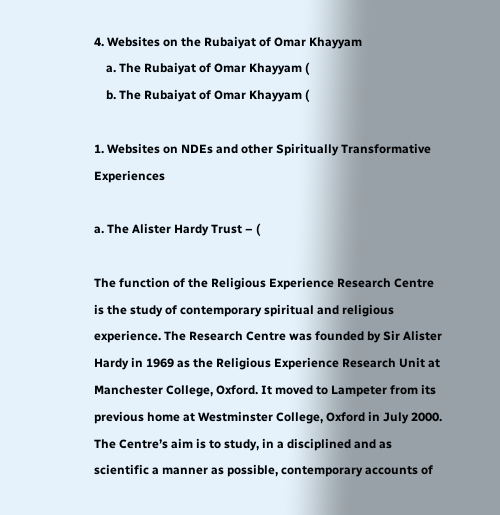4. Websites on the Rubaiyat of Omar Khayyam
    a. The Rubaiyat of Omar Khayyam (
    b. The Rubaiyat of Omar Khayyam (

1. Websites on NDEs and other Spiritually Transformative Experiences

a. The Alister Hardy Trust – (

The function of the Religious Experience Research Centre is the study of contemporary spiritual and religious experience. The Research Centre was founded by Sir Alister Hardy in 1969 as the Religious Experience Research Unit at Manchester College, Oxford. It moved to Lampeter from its previous home at Westminster College, Oxford in July 2000. The Centre’s aim is to study, in a disciplined and as scientific a manner as possible, contemporary accounts of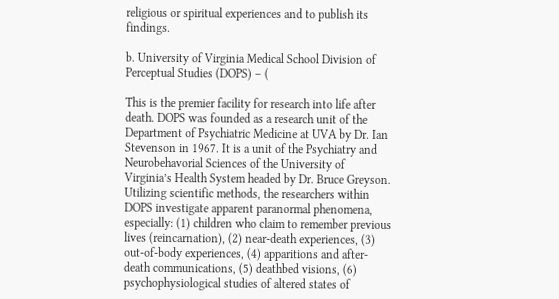religious or spiritual experiences and to publish its findings.

b. University of Virginia Medical School Division of Perceptual Studies (DOPS) – (

This is the premier facility for research into life after death. DOPS was founded as a research unit of the Department of Psychiatric Medicine at UVA by Dr. Ian Stevenson in 1967. It is a unit of the Psychiatry and Neurobehavorial Sciences of the University of Virginia’s Health System headed by Dr. Bruce Greyson. Utilizing scientific methods, the researchers within DOPS investigate apparent paranormal phenomena, especially: (1) children who claim to remember previous lives (reincarnation), (2) near-death experiences, (3) out-of-body experiences, (4) apparitions and after-death communications, (5) deathbed visions, (6) psychophysiological studies of altered states of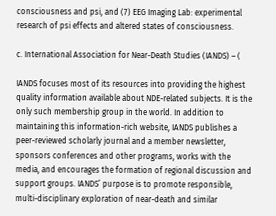consciousness and psi, and (7) EEG Imaging Lab: experimental research of psi effects and altered states of consciousness.

c. International Association for Near-Death Studies (IANDS) – (

IANDS focuses most of its resources into providing the highest quality information available about NDE-related subjects. It is the only such membership group in the world. In addition to maintaining this information-rich website, IANDS publishes a peer-reviewed scholarly journal and a member newsletter, sponsors conferences and other programs, works with the media, and encourages the formation of regional discussion and support groups. IANDS’ purpose is to promote responsible, multi-disciplinary exploration of near-death and similar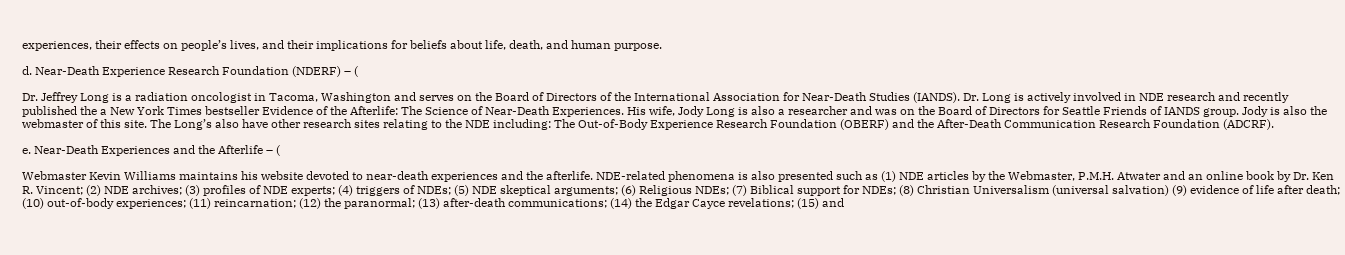experiences, their effects on people’s lives, and their implications for beliefs about life, death, and human purpose.

d. Near-Death Experience Research Foundation (NDERF) – (

Dr. Jeffrey Long is a radiation oncologist in Tacoma, Washington and serves on the Board of Directors of the International Association for Near-Death Studies (IANDS). Dr. Long is actively involved in NDE research and recently published the a New York Times bestseller Evidence of the Afterlife: The Science of Near-Death Experiences. His wife, Jody Long is also a researcher and was on the Board of Directors for Seattle Friends of IANDS group. Jody is also the webmaster of this site. The Long’s also have other research sites relating to the NDE including: The Out-of-Body Experience Research Foundation (OBERF) and the After-Death Communication Research Foundation (ADCRF).

e. Near-Death Experiences and the Afterlife – (

Webmaster Kevin Williams maintains his website devoted to near-death experiences and the afterlife. NDE-related phenomena is also presented such as (1) NDE articles by the Webmaster, P.M.H. Atwater and an online book by Dr. Ken R. Vincent; (2) NDE archives; (3) profiles of NDE experts; (4) triggers of NDEs; (5) NDE skeptical arguments; (6) Religious NDEs; (7) Biblical support for NDEs; (8) Christian Universalism (universal salvation) (9) evidence of life after death; (10) out-of-body experiences; (11) reincarnation; (12) the paranormal; (13) after-death communications; (14) the Edgar Cayce revelations; (15) and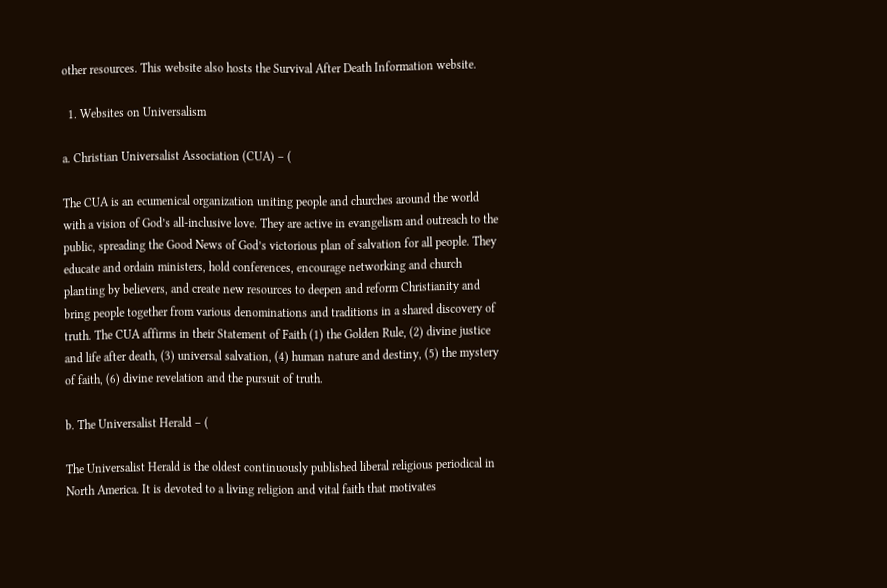other resources. This website also hosts the Survival After Death Information website.

  1. Websites on Universalism

a. Christian Universalist Association (CUA) – (

The CUA is an ecumenical organization uniting people and churches around the world with a vision of God’s all-inclusive love. They are active in evangelism and outreach to the public, spreading the Good News of God’s victorious plan of salvation for all people. They educate and ordain ministers, hold conferences, encourage networking and church planting by believers, and create new resources to deepen and reform Christianity and bring people together from various denominations and traditions in a shared discovery of truth. The CUA affirms in their Statement of Faith (1) the Golden Rule, (2) divine justice and life after death, (3) universal salvation, (4) human nature and destiny, (5) the mystery of faith, (6) divine revelation and the pursuit of truth.

b. The Universalist Herald – (

The Universalist Herald is the oldest continuously published liberal religious periodical in North America. It is devoted to a living religion and vital faith that motivates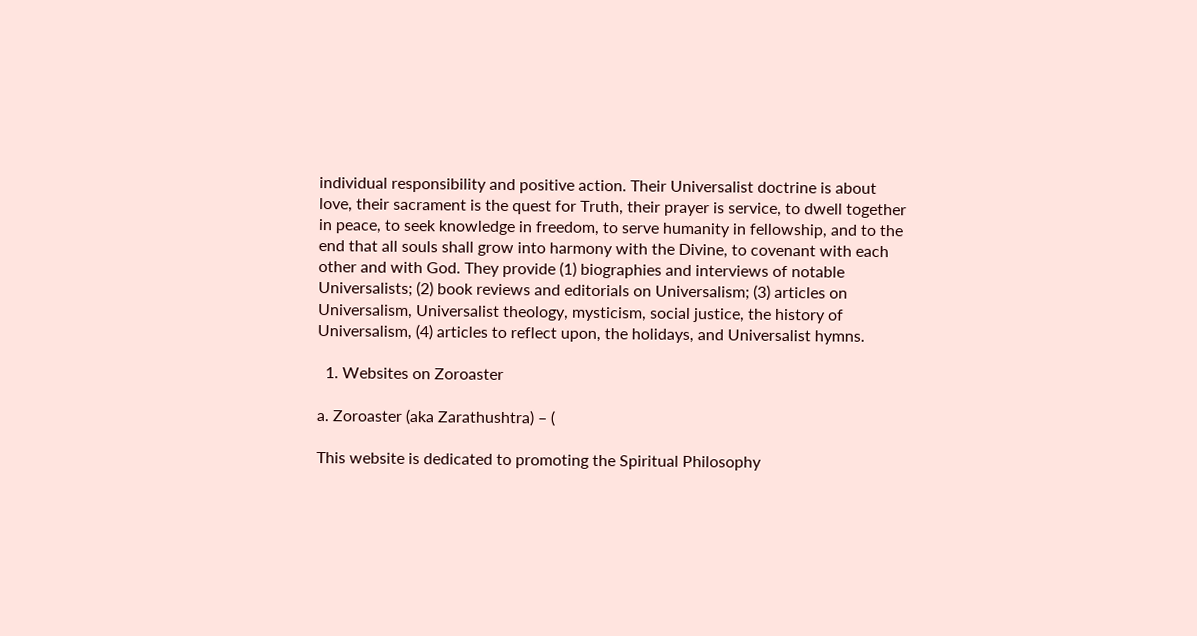individual responsibility and positive action. Their Universalist doctrine is about love, their sacrament is the quest for Truth, their prayer is service, to dwell together in peace, to seek knowledge in freedom, to serve humanity in fellowship, and to the end that all souls shall grow into harmony with the Divine, to covenant with each other and with God. They provide (1) biographies and interviews of notable Universalists; (2) book reviews and editorials on Universalism; (3) articles on Universalism, Universalist theology, mysticism, social justice, the history of Universalism, (4) articles to reflect upon, the holidays, and Universalist hymns.

  1. Websites on Zoroaster

a. Zoroaster (aka Zarathushtra) – (

This website is dedicated to promoting the Spiritual Philosophy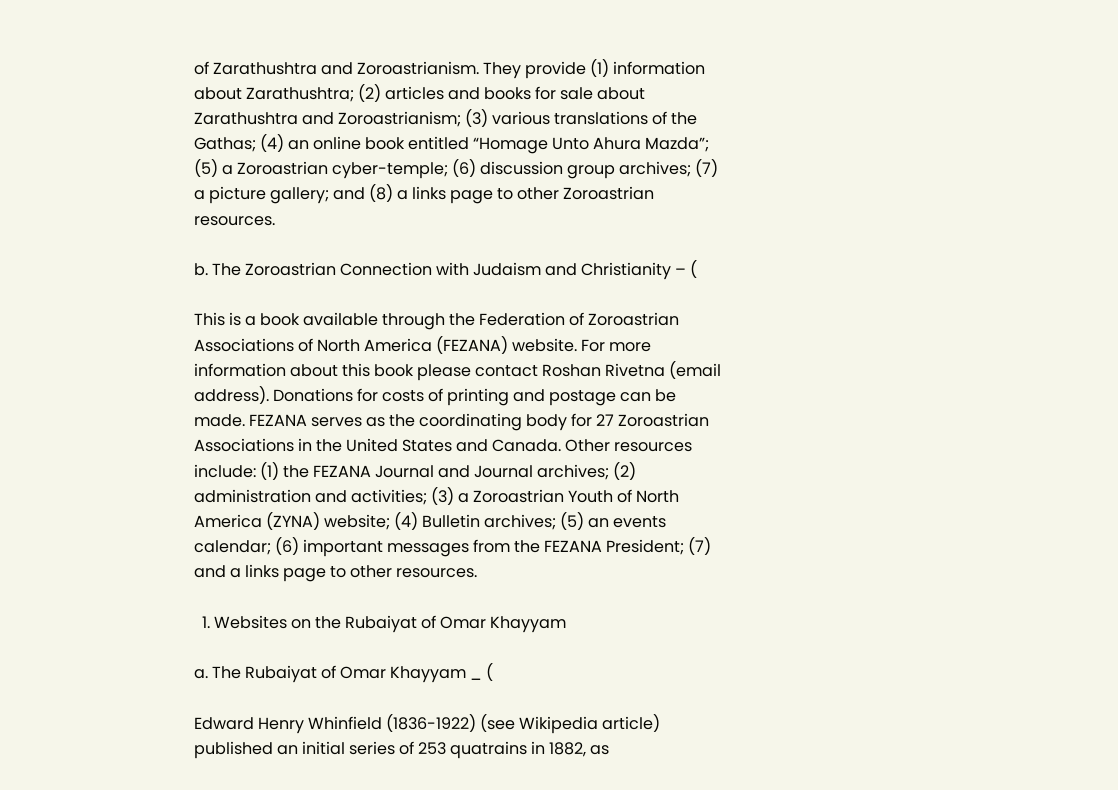of Zarathushtra and Zoroastrianism. They provide (1) information about Zarathushtra; (2) articles and books for sale about Zarathushtra and Zoroastrianism; (3) various translations of the Gathas; (4) an online book entitled “Homage Unto Ahura Mazda”; (5) a Zoroastrian cyber-temple; (6) discussion group archives; (7) a picture gallery; and (8) a links page to other Zoroastrian resources.

b. The Zoroastrian Connection with Judaism and Christianity – (

This is a book available through the Federation of Zoroastrian Associations of North America (FEZANA) website. For more information about this book please contact Roshan Rivetna (email address). Donations for costs of printing and postage can be made. FEZANA serves as the coordinating body for 27 Zoroastrian Associations in the United States and Canada. Other resources include: (1) the FEZANA Journal and Journal archives; (2) administration and activities; (3) a Zoroastrian Youth of North America (ZYNA) website; (4) Bulletin archives; (5) an events calendar; (6) important messages from the FEZANA President; (7) and a links page to other resources.

  1. Websites on the Rubaiyat of Omar Khayyam

a. The Rubaiyat of Omar Khayyam _ (

Edward Henry Whinfield (1836-1922) (see Wikipedia article) published an initial series of 253 quatrains in 1882, as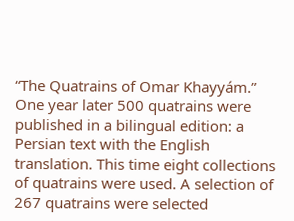“The Quatrains of Omar Khayyám.” One year later 500 quatrains were published in a bilingual edition: a Persian text with the English translation. This time eight collections of quatrains were used. A selection of 267 quatrains were selected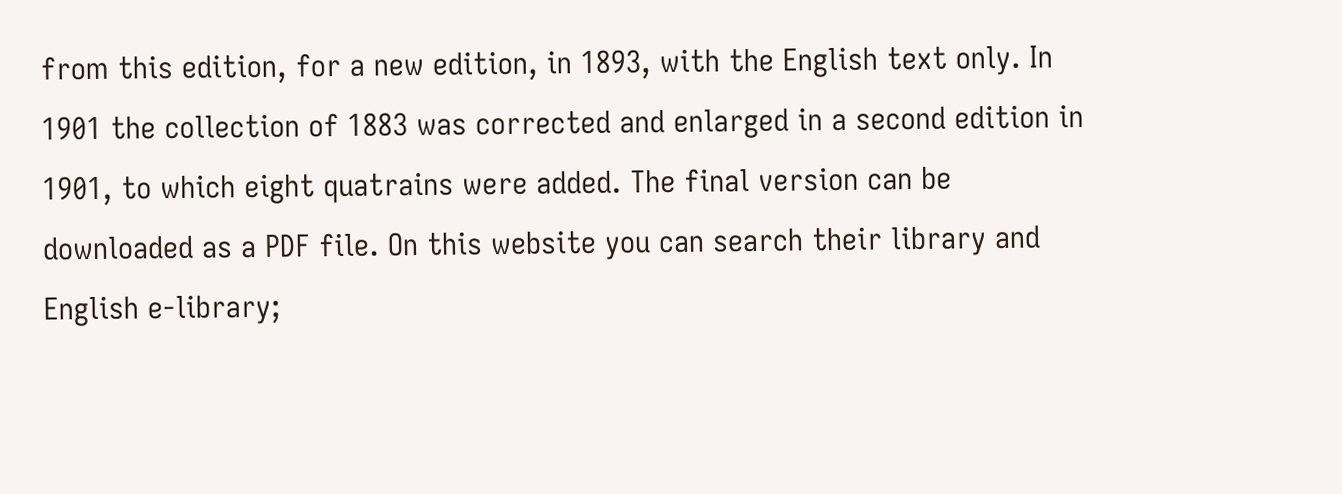from this edition, for a new edition, in 1893, with the English text only. In 1901 the collection of 1883 was corrected and enlarged in a second edition in 1901, to which eight quatrains were added. The final version can be downloaded as a PDF file. On this website you can search their library and English e-library;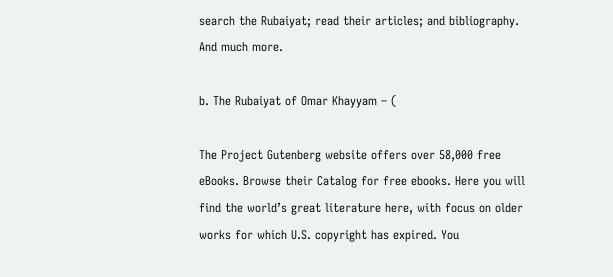search the Rubaiyat; read their articles; and bibliography. And much more.

b. The Rubaiyat of Omar Khayyam – (

The Project Gutenberg website offers over 58,000 free eBooks. Browse their Catalog for free ebooks. Here you will find the world’s great literature here, with focus on older works for which U.S. copyright has expired. You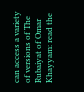can access a variety of versions of The Rubaiyat of Omar Khayyam: read the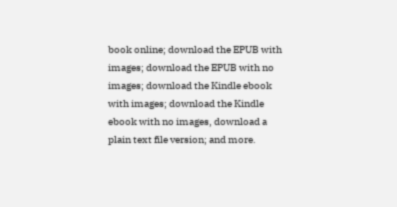book online; download the EPUB with images; download the EPUB with no images; download the Kindle ebook with images; download the Kindle ebook with no images, download a plain text file version; and more.